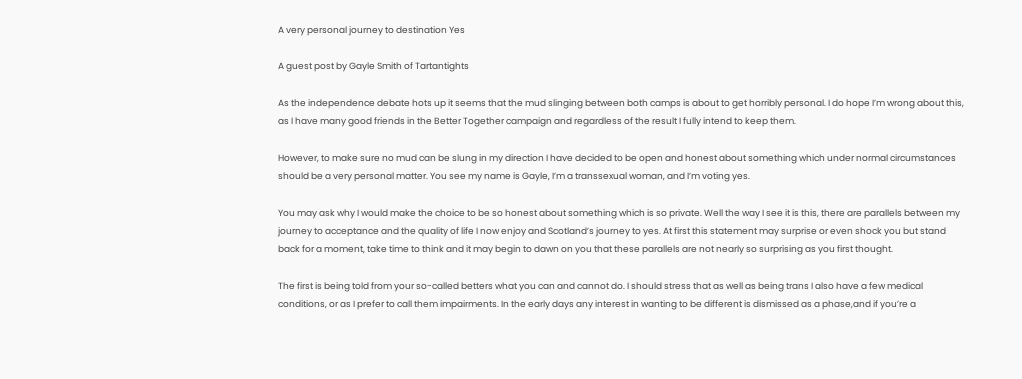A very personal journey to destination Yes

A guest post by Gayle Smith of Tartantights

As the independence debate hots up it seems that the mud slinging between both camps is about to get horribly personal. I do hope I’m wrong about this, as I have many good friends in the Better Together campaign and regardless of the result I fully intend to keep them.

However, to make sure no mud can be slung in my direction I have decided to be open and honest about something which under normal circumstances should be a very personal matter. You see my name is Gayle, I’m a transsexual woman, and I’m voting yes.

You may ask why I would make the choice to be so honest about something which is so private. Well the way I see it is this, there are parallels between my journey to acceptance and the quality of life I now enjoy and Scotland’s journey to yes. At first this statement may surprise or even shock you but stand back for a moment, take time to think and it may begin to dawn on you that these parallels are not nearly so surprising as you first thought.

The first is being told from your so-called betters what you can and cannot do. I should stress that as well as being trans I also have a few medical conditions, or as I prefer to call them impairments. In the early days any interest in wanting to be different is dismissed as a phase,and if you’re a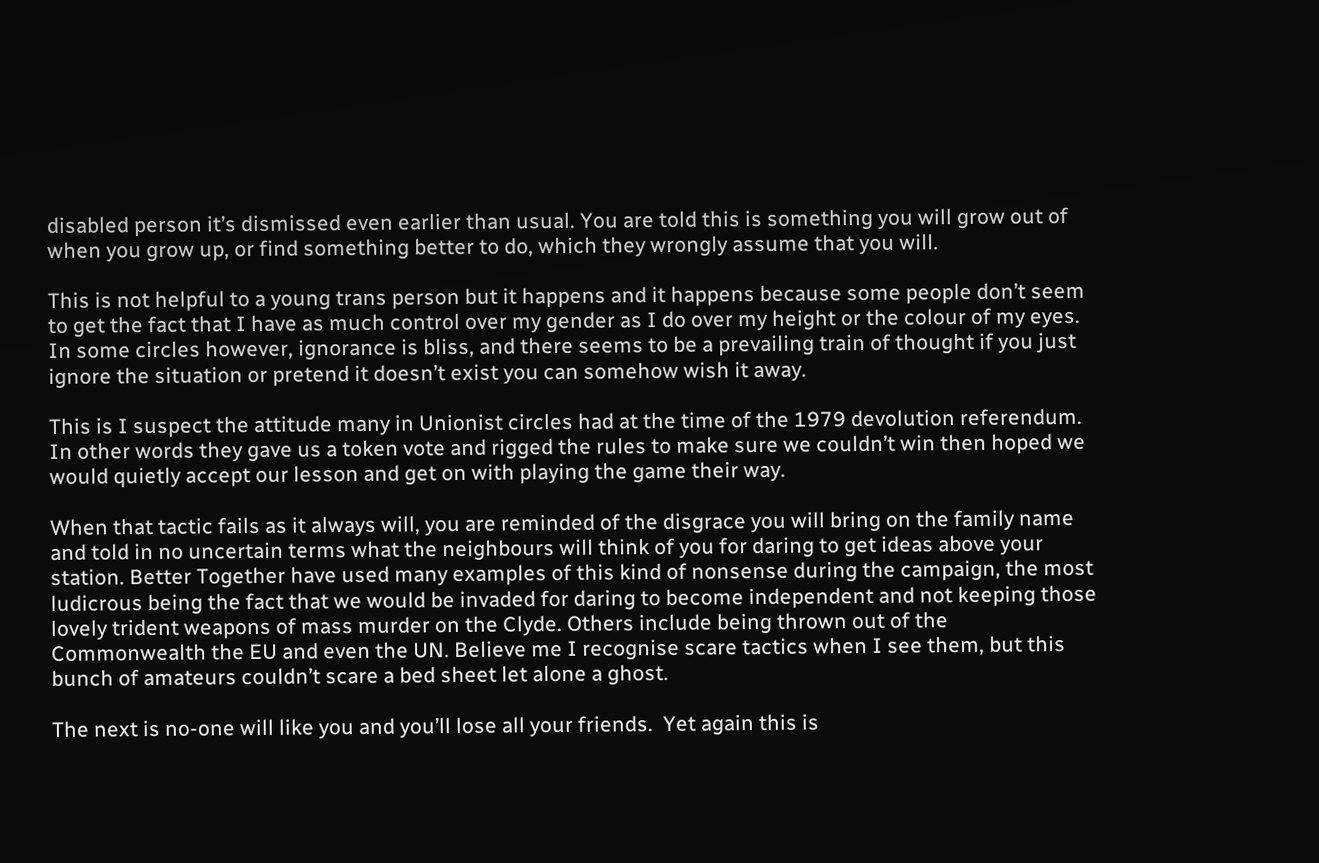disabled person it’s dismissed even earlier than usual. You are told this is something you will grow out of when you grow up, or find something better to do, which they wrongly assume that you will.

This is not helpful to a young trans person but it happens and it happens because some people don’t seem to get the fact that I have as much control over my gender as I do over my height or the colour of my eyes. In some circles however, ignorance is bliss, and there seems to be a prevailing train of thought if you just ignore the situation or pretend it doesn’t exist you can somehow wish it away.

This is I suspect the attitude many in Unionist circles had at the time of the 1979 devolution referendum. In other words they gave us a token vote and rigged the rules to make sure we couldn’t win then hoped we would quietly accept our lesson and get on with playing the game their way.

When that tactic fails as it always will, you are reminded of the disgrace you will bring on the family name and told in no uncertain terms what the neighbours will think of you for daring to get ideas above your station. Better Together have used many examples of this kind of nonsense during the campaign, the most ludicrous being the fact that we would be invaded for daring to become independent and not keeping those lovely trident weapons of mass murder on the Clyde. Others include being thrown out of the Commonwealth the EU and even the UN. Believe me I recognise scare tactics when I see them, but this bunch of amateurs couldn’t scare a bed sheet let alone a ghost.

The next is no-one will like you and you’ll lose all your friends.  Yet again this is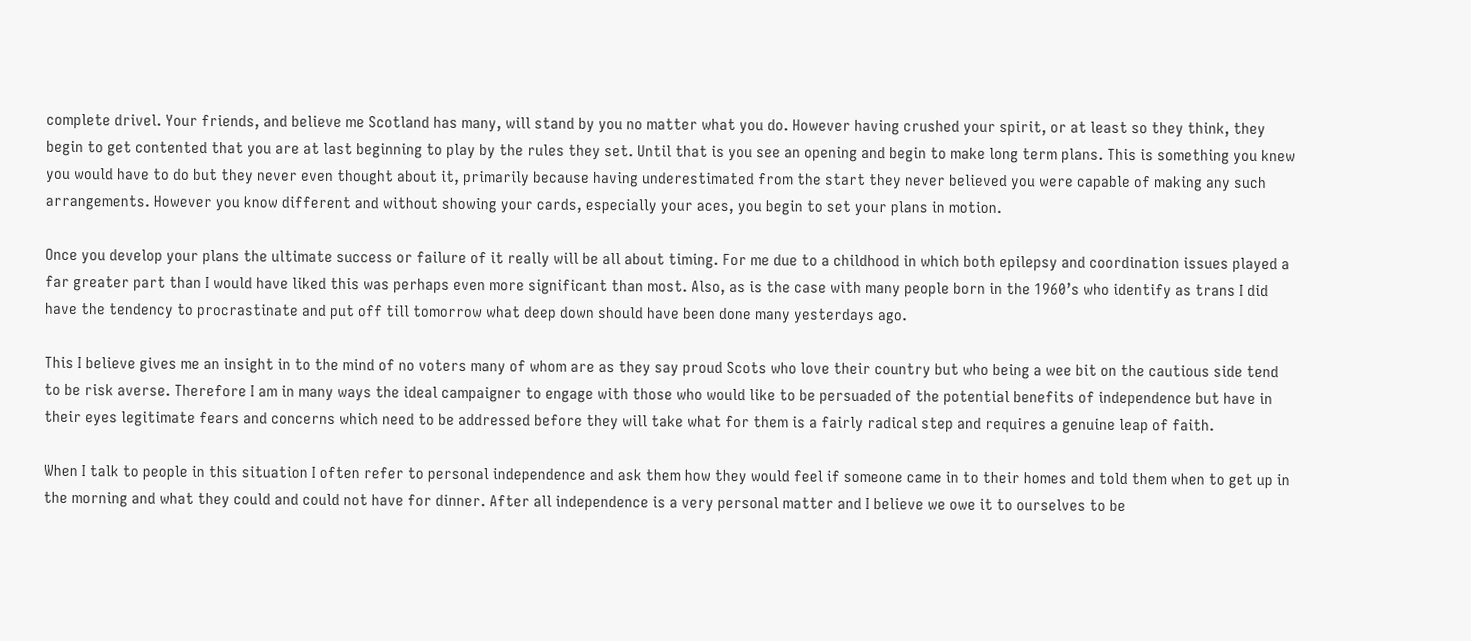complete drivel. Your friends, and believe me Scotland has many, will stand by you no matter what you do. However having crushed your spirit, or at least so they think, they begin to get contented that you are at last beginning to play by the rules they set. Until that is you see an opening and begin to make long term plans. This is something you knew you would have to do but they never even thought about it, primarily because having underestimated from the start they never believed you were capable of making any such arrangements. However you know different and without showing your cards, especially your aces, you begin to set your plans in motion.

Once you develop your plans the ultimate success or failure of it really will be all about timing. For me due to a childhood in which both epilepsy and coordination issues played a far greater part than I would have liked this was perhaps even more significant than most. Also, as is the case with many people born in the 1960’s who identify as trans I did have the tendency to procrastinate and put off till tomorrow what deep down should have been done many yesterdays ago.

This I believe gives me an insight in to the mind of no voters many of whom are as they say proud Scots who love their country but who being a wee bit on the cautious side tend to be risk averse. Therefore I am in many ways the ideal campaigner to engage with those who would like to be persuaded of the potential benefits of independence but have in their eyes legitimate fears and concerns which need to be addressed before they will take what for them is a fairly radical step and requires a genuine leap of faith.

When I talk to people in this situation I often refer to personal independence and ask them how they would feel if someone came in to their homes and told them when to get up in the morning and what they could and could not have for dinner. After all independence is a very personal matter and I believe we owe it to ourselves to be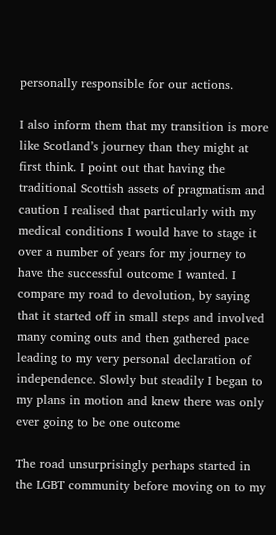personally responsible for our actions.

I also inform them that my transition is more like Scotland’s journey than they might at first think. I point out that having the traditional Scottish assets of pragmatism and caution I realised that particularly with my medical conditions I would have to stage it over a number of years for my journey to have the successful outcome I wanted. I compare my road to devolution, by saying that it started off in small steps and involved many coming outs and then gathered pace leading to my very personal declaration of independence. Slowly but steadily I began to my plans in motion and knew there was only ever going to be one outcome

The road unsurprisingly perhaps started in the LGBT community before moving on to my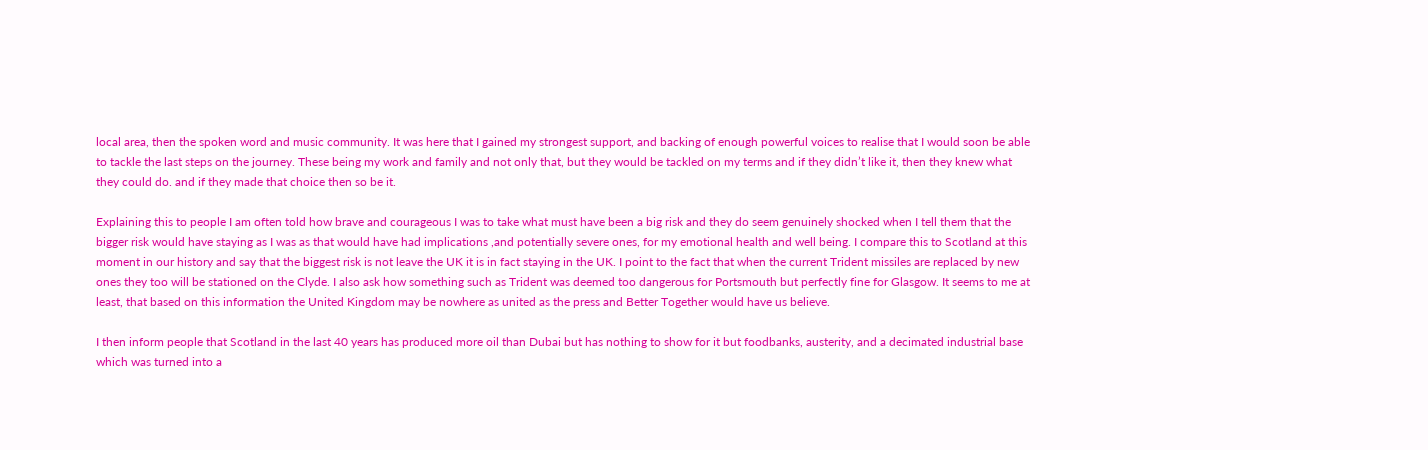local area, then the spoken word and music community. It was here that I gained my strongest support, and backing of enough powerful voices to realise that I would soon be able to tackle the last steps on the journey. These being my work and family and not only that, but they would be tackled on my terms and if they didn’t like it, then they knew what they could do. and if they made that choice then so be it.

Explaining this to people I am often told how brave and courageous I was to take what must have been a big risk and they do seem genuinely shocked when I tell them that the bigger risk would have staying as I was as that would have had implications ,and potentially severe ones, for my emotional health and well being. I compare this to Scotland at this moment in our history and say that the biggest risk is not leave the UK it is in fact staying in the UK. I point to the fact that when the current Trident missiles are replaced by new ones they too will be stationed on the Clyde. I also ask how something such as Trident was deemed too dangerous for Portsmouth but perfectly fine for Glasgow. It seems to me at least, that based on this information the United Kingdom may be nowhere as united as the press and Better Together would have us believe.

I then inform people that Scotland in the last 40 years has produced more oil than Dubai but has nothing to show for it but foodbanks, austerity, and a decimated industrial base which was turned into a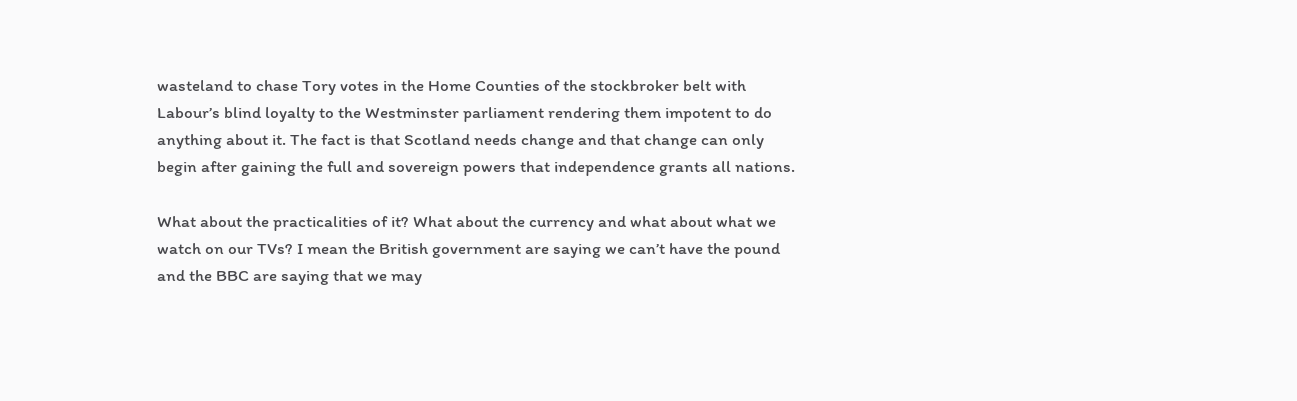wasteland to chase Tory votes in the Home Counties of the stockbroker belt with Labour’s blind loyalty to the Westminster parliament rendering them impotent to do anything about it. The fact is that Scotland needs change and that change can only begin after gaining the full and sovereign powers that independence grants all nations.

What about the practicalities of it? What about the currency and what about what we watch on our TVs? I mean the British government are saying we can’t have the pound and the BBC are saying that we may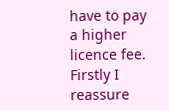have to pay a higher licence fee. Firstly I reassure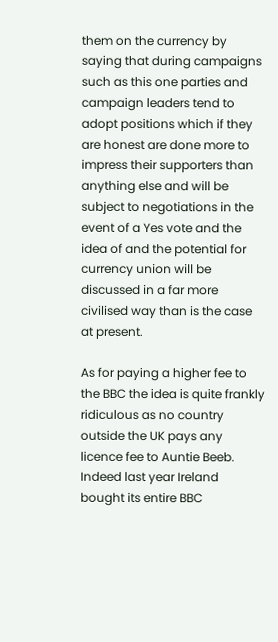them on the currency by saying that during campaigns such as this one parties and campaign leaders tend to adopt positions which if they are honest are done more to impress their supporters than anything else and will be subject to negotiations in the event of a Yes vote and the idea of and the potential for currency union will be discussed in a far more civilised way than is the case at present.

As for paying a higher fee to the BBC the idea is quite frankly ridiculous as no country outside the UK pays any licence fee to Auntie Beeb. Indeed last year Ireland bought its entire BBC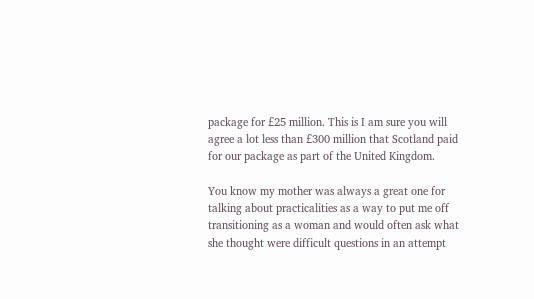package for £25 million. This is I am sure you will agree a lot less than £300 million that Scotland paid for our package as part of the United Kingdom.

You know my mother was always a great one for talking about practicalities as a way to put me off transitioning as a woman and would often ask what she thought were difficult questions in an attempt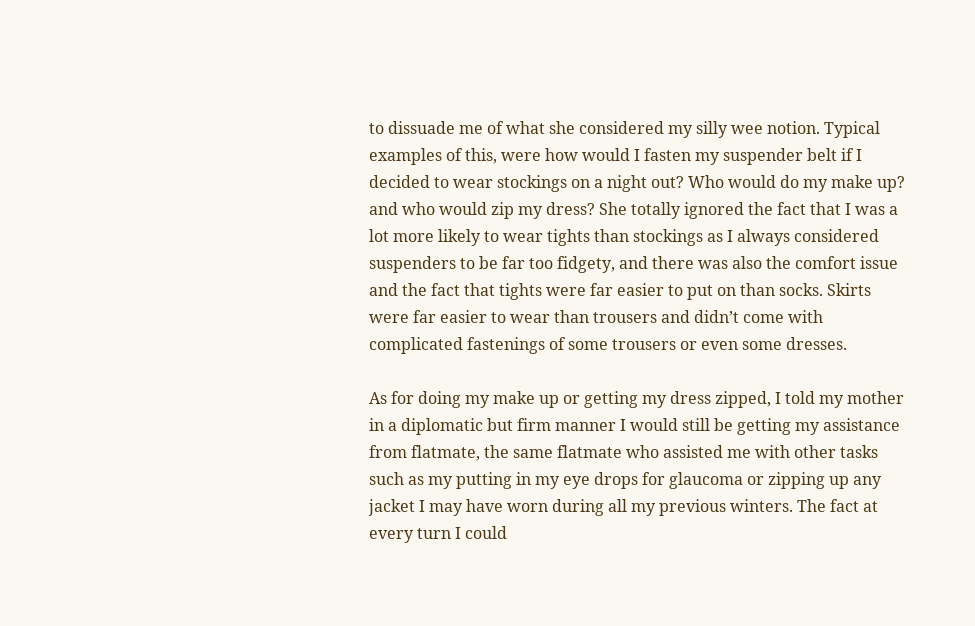to dissuade me of what she considered my silly wee notion. Typical examples of this, were how would I fasten my suspender belt if I decided to wear stockings on a night out? Who would do my make up? and who would zip my dress? She totally ignored the fact that I was a lot more likely to wear tights than stockings as I always considered suspenders to be far too fidgety, and there was also the comfort issue and the fact that tights were far easier to put on than socks. Skirts were far easier to wear than trousers and didn’t come with complicated fastenings of some trousers or even some dresses.

As for doing my make up or getting my dress zipped, I told my mother in a diplomatic but firm manner I would still be getting my assistance from flatmate, the same flatmate who assisted me with other tasks such as my putting in my eye drops for glaucoma or zipping up any jacket I may have worn during all my previous winters. The fact at every turn I could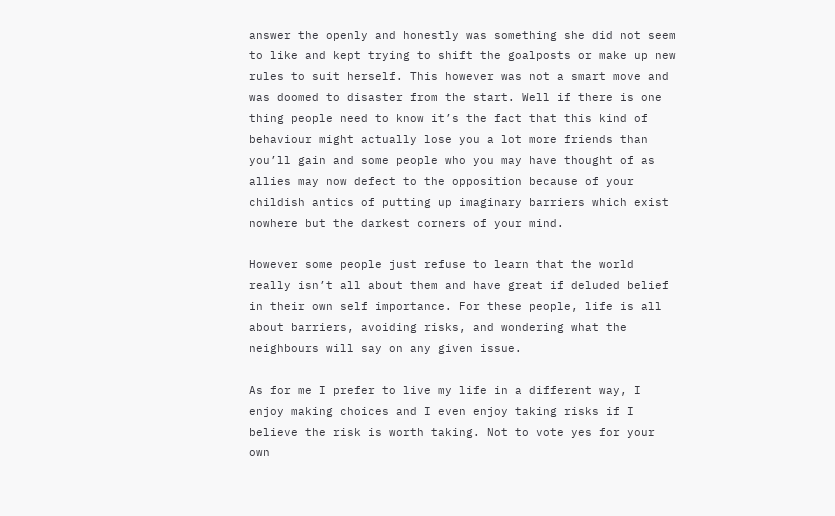answer the openly and honestly was something she did not seem to like and kept trying to shift the goalposts or make up new rules to suit herself. This however was not a smart move and was doomed to disaster from the start. Well if there is one thing people need to know it’s the fact that this kind of behaviour might actually lose you a lot more friends than you’ll gain and some people who you may have thought of as allies may now defect to the opposition because of your childish antics of putting up imaginary barriers which exist nowhere but the darkest corners of your mind.

However some people just refuse to learn that the world really isn’t all about them and have great if deluded belief in their own self importance. For these people, life is all about barriers, avoiding risks, and wondering what the neighbours will say on any given issue.

As for me I prefer to live my life in a different way, I enjoy making choices and I even enjoy taking risks if I believe the risk is worth taking. Not to vote yes for your own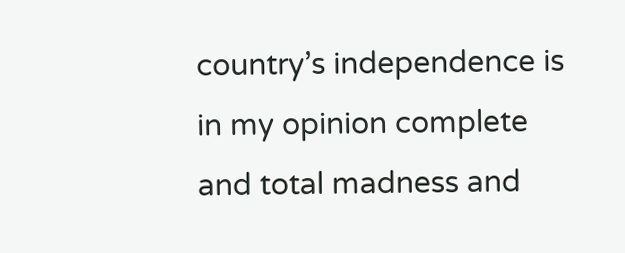country’s independence is in my opinion complete and total madness and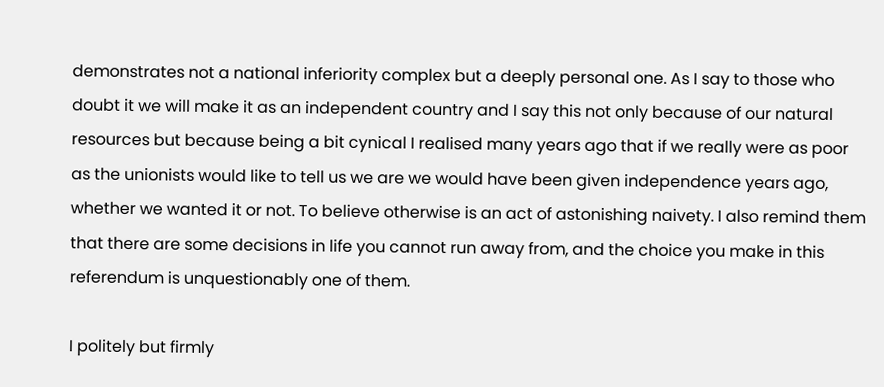demonstrates not a national inferiority complex but a deeply personal one. As I say to those who doubt it we will make it as an independent country and I say this not only because of our natural resources but because being a bit cynical I realised many years ago that if we really were as poor as the unionists would like to tell us we are we would have been given independence years ago, whether we wanted it or not. To believe otherwise is an act of astonishing naivety. I also remind them that there are some decisions in life you cannot run away from, and the choice you make in this referendum is unquestionably one of them.

I politely but firmly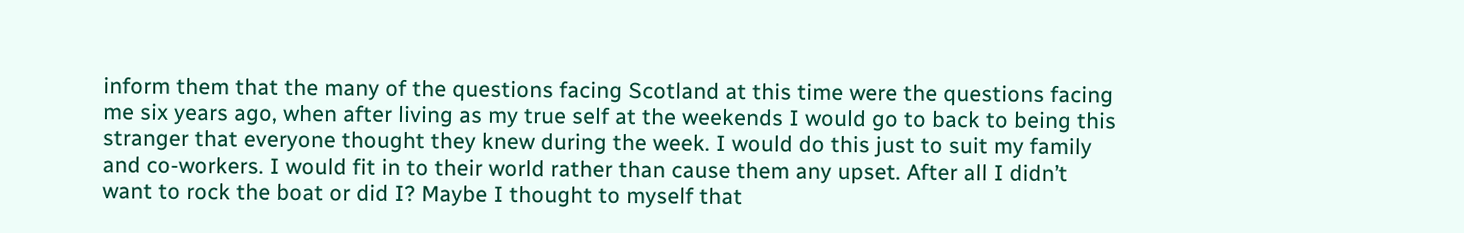inform them that the many of the questions facing Scotland at this time were the questions facing me six years ago, when after living as my true self at the weekends I would go to back to being this stranger that everyone thought they knew during the week. I would do this just to suit my family and co-workers. I would fit in to their world rather than cause them any upset. After all I didn’t want to rock the boat or did I? Maybe I thought to myself that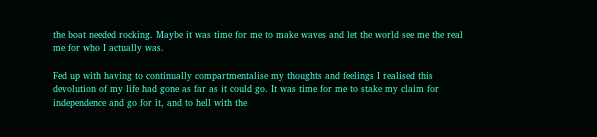the boat needed rocking. Maybe it was time for me to make waves and let the world see me the real me for who I actually was.

Fed up with having to continually compartmentalise my thoughts and feelings I realised this devolution of my life had gone as far as it could go. It was time for me to stake my claim for independence and go for it, and to hell with the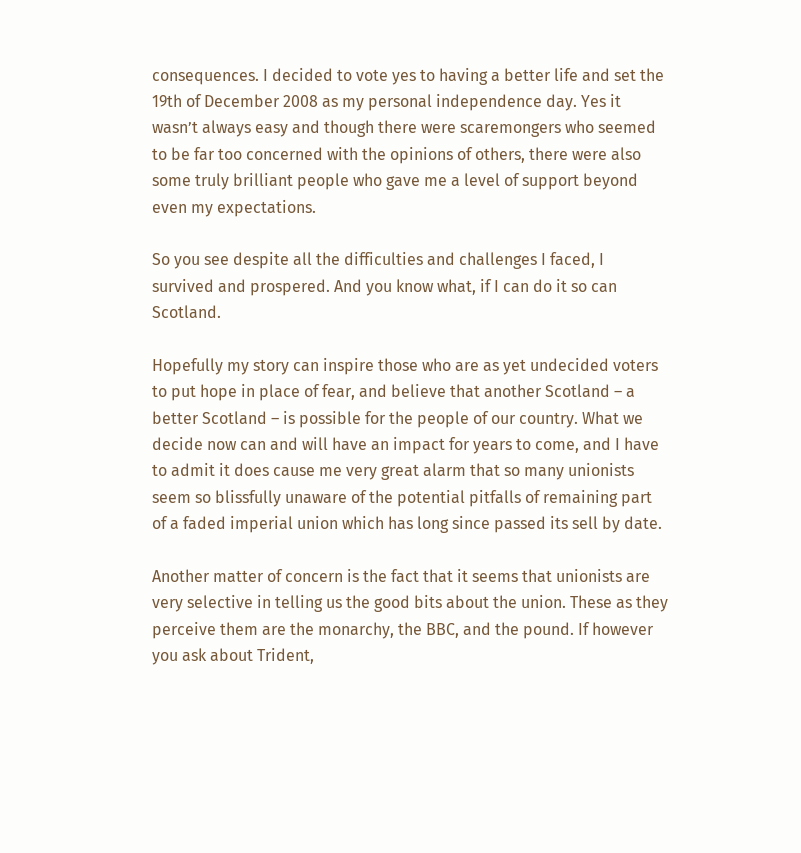consequences. I decided to vote yes to having a better life and set the 19th of December 2008 as my personal independence day. Yes it wasn’t always easy and though there were scaremongers who seemed to be far too concerned with the opinions of others, there were also some truly brilliant people who gave me a level of support beyond even my expectations.

So you see despite all the difficulties and challenges I faced, I survived and prospered. And you know what, if I can do it so can Scotland.

Hopefully my story can inspire those who are as yet undecided voters to put hope in place of fear, and believe that another Scotland – a better Scotland – is possible for the people of our country. What we decide now can and will have an impact for years to come, and I have to admit it does cause me very great alarm that so many unionists seem so blissfully unaware of the potential pitfalls of remaining part of a faded imperial union which has long since passed its sell by date.

Another matter of concern is the fact that it seems that unionists are very selective in telling us the good bits about the union. These as they perceive them are the monarchy, the BBC, and the pound. If however you ask about Trident,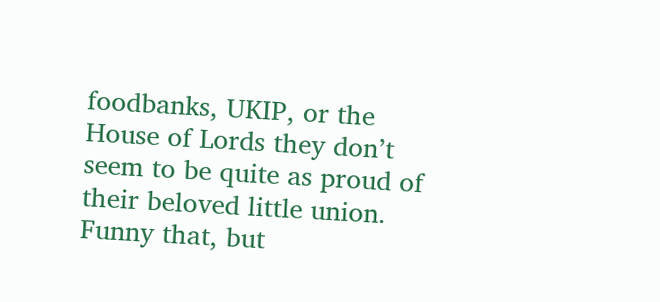foodbanks, UKIP, or the House of Lords they don’t seem to be quite as proud of their beloved little union. Funny that, but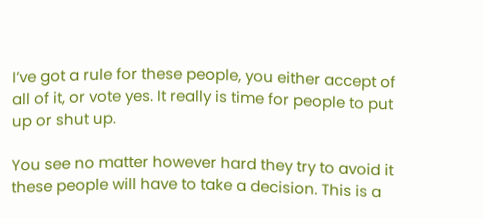I’ve got a rule for these people, you either accept of all of it, or vote yes. It really is time for people to put up or shut up.

You see no matter however hard they try to avoid it these people will have to take a decision. This is a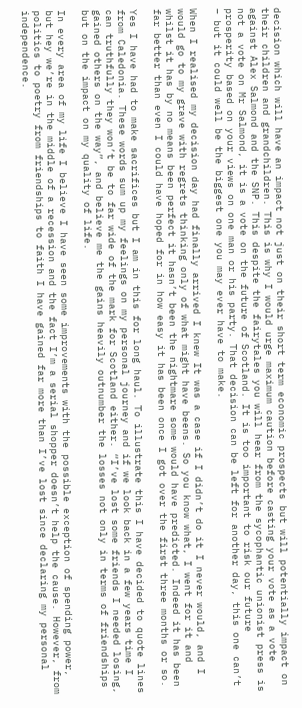decision which will have an impact not just on their short term economic prospects but will potentially impact on their children and grandchildren. This is why I would urge maximum caution before casting your vote as a vote against Alex Salmond and the SNP. This despite the fairytales you will hear from the sycophantic unionist press is not a vote on Mr Salmond, it is a vote on the future of Scotland. It is too important to risk our future prosperity based on your views on one man or his party. That decision can be left for another day, this one can’t – but it could well be the biggest one you may ever have to make.

When I realised my decision day had finally arrived I knew It was a case if I didn’t do it I never would, and I would go to my grave with regrets thinking only of what might have beens. So you know what, I went for it and whilst it has by no means been perfect it hasn’t been the nightmare some would have predicted. Indeed it has been far better than even I could have hoped for in how easy it has been once I got over the first three months or so.

Yes I have had to make sacrifices but I am in this for long haul. To illustrate this I have decided to quote lines from Caledonia. These words sum up my feelings on my personal journey and if we look back in a few years time I can truthfully they won’t be to far wide of the mark for Scotland either. “I’ve lost some friends I needed losing, gained others on the way”, and believe me the gains heavily outnumber the losses not only in terms of friendships but on the impact on my quality of life.

In every area of my life I believe I have seen some improvements with the possible exception of spending power, but hey we’re in the middle of a recession and the fact I’m a serial shopper doesn’t help the cause. However, from politics to poetry from friendships to faith I have gained far more than I’ve lost since declaring my personal independence.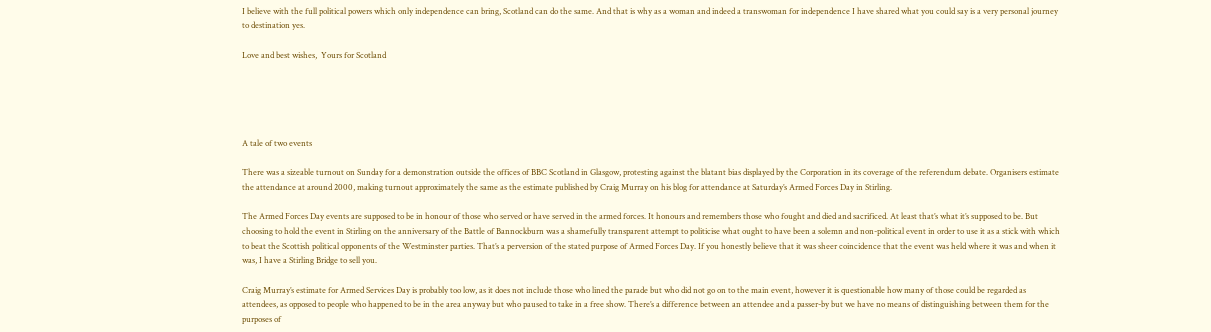I believe with the full political powers which only independence can bring, Scotland can do the same. And that is why as a woman and indeed a transwoman for independence I have shared what you could say is a very personal journey to destination yes.

Love and best wishes,  Yours for Scotland





A tale of two events

There was a sizeable turnout on Sunday for a demonstration outside the offices of BBC Scotland in Glasgow, protesting against the blatant bias displayed by the Corporation in its coverage of the referendum debate. Organisers estimate the attendance at around 2000, making turnout approximately the same as the estimate published by Craig Murray on his blog for attendance at Saturday’s Armed Forces Day in Stirling.

The Armed Forces Day events are supposed to be in honour of those who served or have served in the armed forces. It honours and remembers those who fought and died and sacrificed. At least that’s what it’s supposed to be. But choosing to hold the event in Stirling on the anniversary of the Battle of Bannockburn was a shamefully transparent attempt to politicise what ought to have been a solemn and non-political event in order to use it as a stick with which to beat the Scottish political opponents of the Westminster parties. That’s a perversion of the stated purpose of Armed Forces Day. If you honestly believe that it was sheer coincidence that the event was held where it was and when it was, I have a Stirling Bridge to sell you.

Craig Murray’s estimate for Armed Services Day is probably too low, as it does not include those who lined the parade but who did not go on to the main event, however it is questionable how many of those could be regarded as attendees, as opposed to people who happened to be in the area anyway but who paused to take in a free show. There’s a difference between an attendee and a passer-by but we have no means of distinguishing between them for the purposes of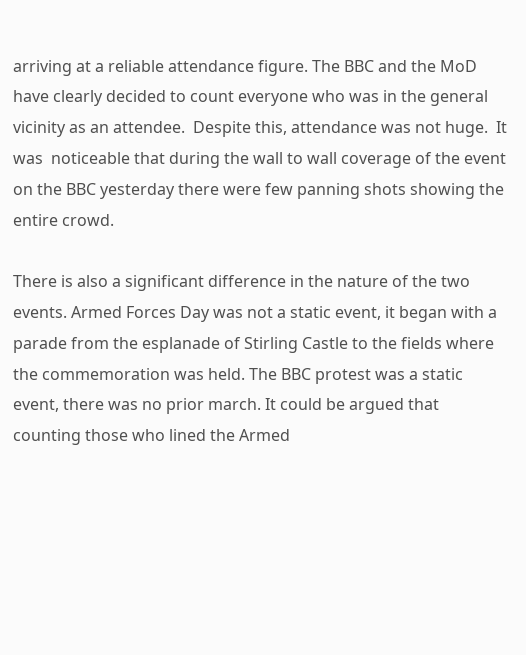arriving at a reliable attendance figure. The BBC and the MoD have clearly decided to count everyone who was in the general vicinity as an attendee.  Despite this, attendance was not huge.  It was  noticeable that during the wall to wall coverage of the event on the BBC yesterday there were few panning shots showing the entire crowd.

There is also a significant difference in the nature of the two events. Armed Forces Day was not a static event, it began with a parade from the esplanade of Stirling Castle to the fields where the commemoration was held. The BBC protest was a static event, there was no prior march. It could be argued that counting those who lined the Armed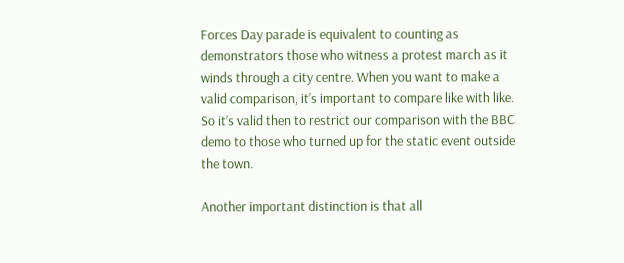Forces Day parade is equivalent to counting as demonstrators those who witness a protest march as it winds through a city centre. When you want to make a valid comparison, it’s important to compare like with like. So it’s valid then to restrict our comparison with the BBC demo to those who turned up for the static event outside the town.

Another important distinction is that all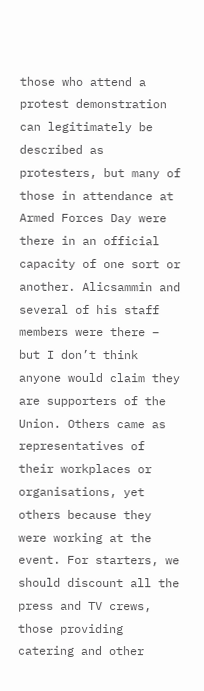those who attend a protest demonstration can legitimately be described as protesters, but many of those in attendance at Armed Forces Day were there in an official capacity of one sort or another. Alicsammin and several of his staff members were there – but I don’t think anyone would claim they are supporters of the Union. Others came as representatives of their workplaces or organisations, yet others because they were working at the event. For starters, we should discount all the press and TV crews, those providing catering and other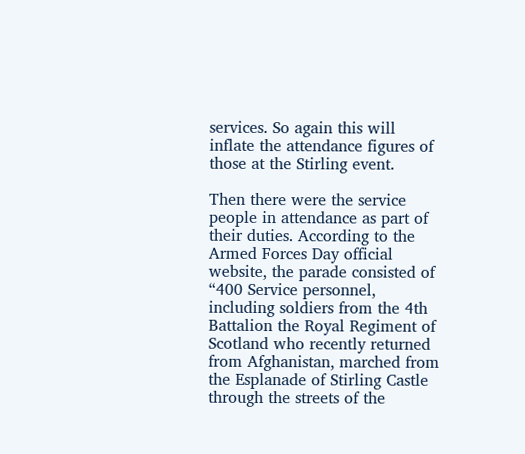services. So again this will inflate the attendance figures of those at the Stirling event.

Then there were the service people in attendance as part of their duties. According to the Armed Forces Day official website, the parade consisted of “400 Service personnel, including soldiers from the 4th Battalion the Royal Regiment of Scotland who recently returned from Afghanistan, marched from the Esplanade of Stirling Castle through the streets of the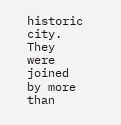historic city. They were joined by more than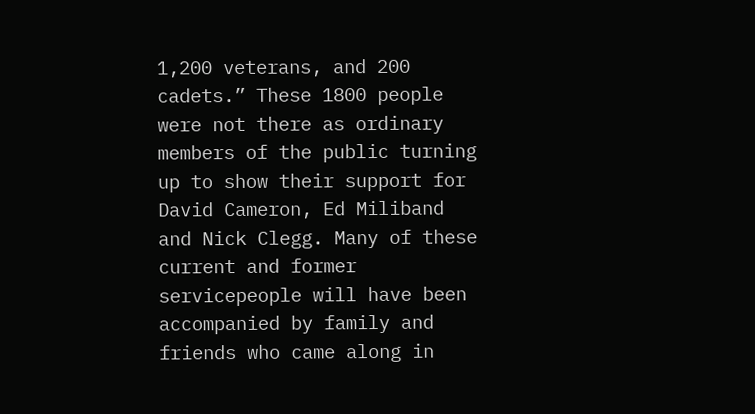1,200 veterans, and 200 cadets.” These 1800 people were not there as ordinary members of the public turning up to show their support for David Cameron, Ed Miliband and Nick Clegg. Many of these current and former servicepeople will have been accompanied by family and friends who came along in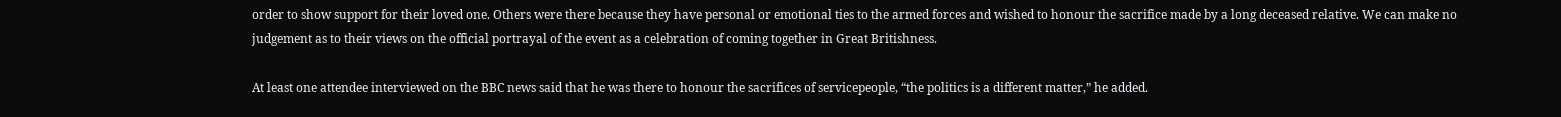order to show support for their loved one. Others were there because they have personal or emotional ties to the armed forces and wished to honour the sacrifice made by a long deceased relative. We can make no judgement as to their views on the official portrayal of the event as a celebration of coming together in Great Britishness.

At least one attendee interviewed on the BBC news said that he was there to honour the sacrifices of servicepeople, “the politics is a different matter,” he added.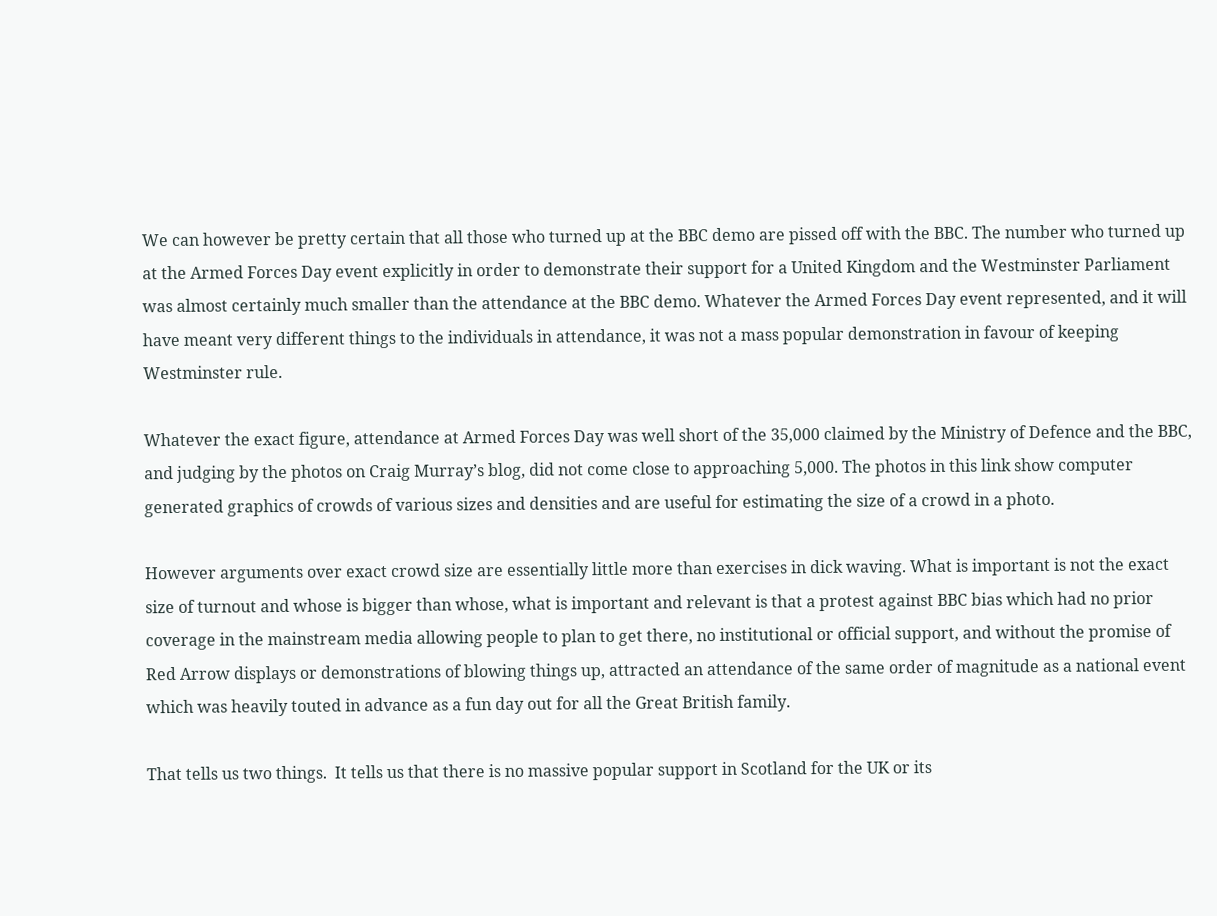We can however be pretty certain that all those who turned up at the BBC demo are pissed off with the BBC. The number who turned up at the Armed Forces Day event explicitly in order to demonstrate their support for a United Kingdom and the Westminster Parliament was almost certainly much smaller than the attendance at the BBC demo. Whatever the Armed Forces Day event represented, and it will have meant very different things to the individuals in attendance, it was not a mass popular demonstration in favour of keeping Westminster rule.

Whatever the exact figure, attendance at Armed Forces Day was well short of the 35,000 claimed by the Ministry of Defence and the BBC, and judging by the photos on Craig Murray’s blog, did not come close to approaching 5,000. The photos in this link show computer generated graphics of crowds of various sizes and densities and are useful for estimating the size of a crowd in a photo.

However arguments over exact crowd size are essentially little more than exercises in dick waving. What is important is not the exact size of turnout and whose is bigger than whose, what is important and relevant is that a protest against BBC bias which had no prior coverage in the mainstream media allowing people to plan to get there, no institutional or official support, and without the promise of Red Arrow displays or demonstrations of blowing things up, attracted an attendance of the same order of magnitude as a national event which was heavily touted in advance as a fun day out for all the Great British family.

That tells us two things.  It tells us that there is no massive popular support in Scotland for the UK or its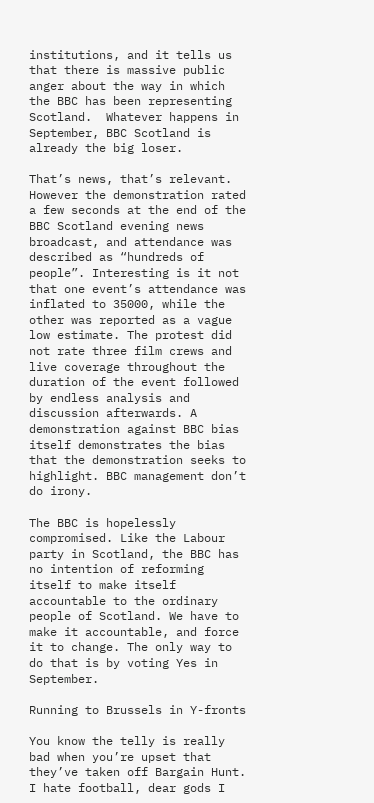institutions, and it tells us that there is massive public anger about the way in which the BBC has been representing Scotland.  Whatever happens in September, BBC Scotland is already the big loser.

That’s news, that’s relevant. However the demonstration rated a few seconds at the end of the BBC Scotland evening news broadcast, and attendance was described as “hundreds of people”. Interesting is it not that one event’s attendance was inflated to 35000, while the other was reported as a vague low estimate. The protest did not rate three film crews and live coverage throughout the duration of the event followed by endless analysis and discussion afterwards. A demonstration against BBC bias itself demonstrates the bias that the demonstration seeks to highlight. BBC management don’t do irony.

The BBC is hopelessly compromised. Like the Labour party in Scotland, the BBC has no intention of reforming itself to make itself accountable to the ordinary people of Scotland. We have to make it accountable, and force it to change. The only way to do that is by voting Yes in September.

Running to Brussels in Y-fronts

You know the telly is really bad when you’re upset that they’ve taken off Bargain Hunt. I hate football, dear gods I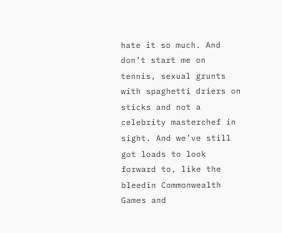hate it so much. And don’t start me on tennis, sexual grunts with spaghetti driers on sticks and not a celebrity masterchef in sight. And we’ve still got loads to look forward to, like the bleedin Commonwealth Games and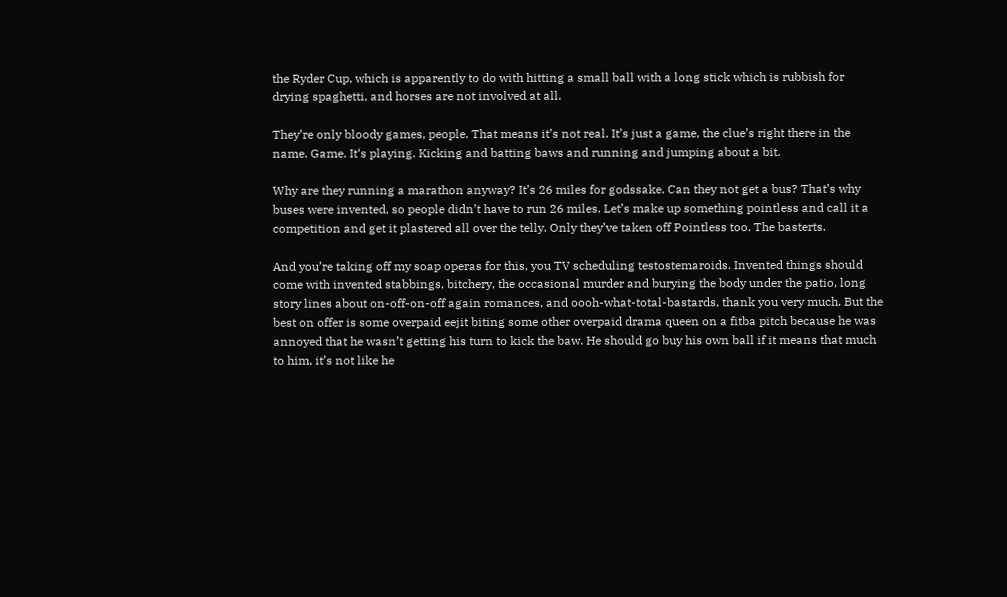the Ryder Cup, which is apparently to do with hitting a small ball with a long stick which is rubbish for drying spaghetti, and horses are not involved at all.

They’re only bloody games, people. That means it’s not real. It’s just a game, the clue’s right there in the name. Game. It‘s playing. Kicking and batting baws and running and jumping about a bit.

Why are they running a marathon anyway? It’s 26 miles for godssake. Can they not get a bus? That’s why buses were invented, so people didn’t have to run 26 miles. Let’s make up something pointless and call it a competition and get it plastered all over the telly. Only they’ve taken off Pointless too. The basterts.

And you’re taking off my soap operas for this, you TV scheduling testostemaroids. Invented things should come with invented stabbings, bitchery, the occasional murder and burying the body under the patio, long story lines about on-off-on-off again romances, and oooh-what-total-bastards, thank you very much. But the best on offer is some overpaid eejit biting some other overpaid drama queen on a fitba pitch because he was annoyed that he wasn’t getting his turn to kick the baw. He should go buy his own ball if it means that much to him, it’s not like he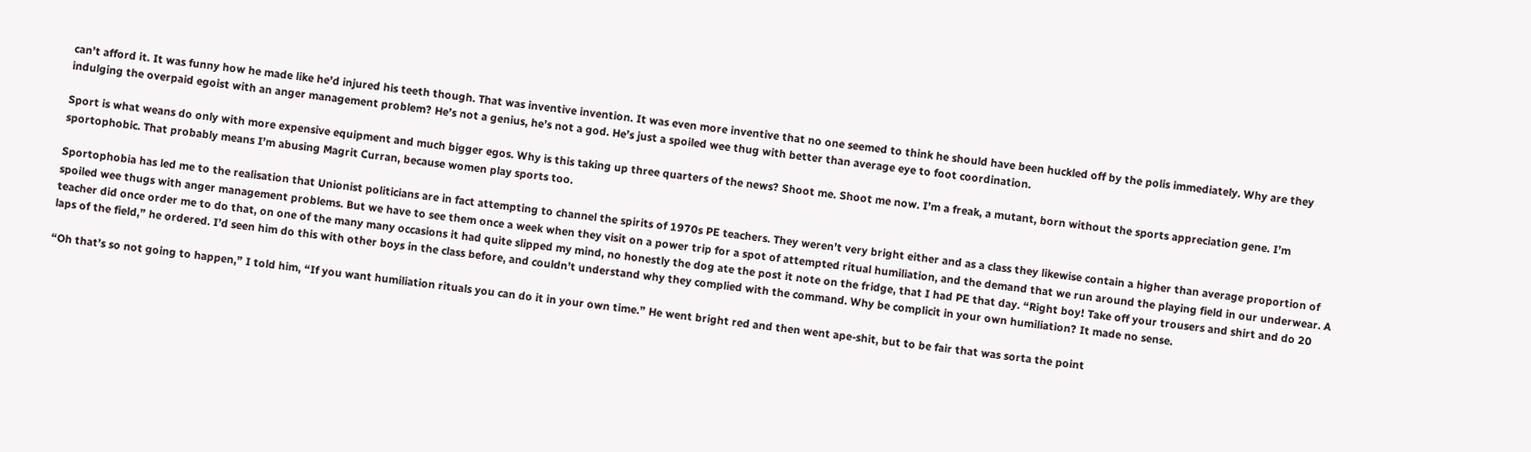can’t afford it. It was funny how he made like he’d injured his teeth though. That was inventive invention. It was even more inventive that no one seemed to think he should have been huckled off by the polis immediately. Why are they indulging the overpaid egoist with an anger management problem? He’s not a genius, he’s not a god. He’s just a spoiled wee thug with better than average eye to foot coordination.

Sport is what weans do only with more expensive equipment and much bigger egos. Why is this taking up three quarters of the news? Shoot me. Shoot me now. I’m a freak, a mutant, born without the sports appreciation gene. I’m sportophobic. That probably means I’m abusing Magrit Curran, because women play sports too.

Sportophobia has led me to the realisation that Unionist politicians are in fact attempting to channel the spirits of 1970s PE teachers. They weren’t very bright either and as a class they likewise contain a higher than average proportion of spoiled wee thugs with anger management problems. But we have to see them once a week when they visit on a power trip for a spot of attempted ritual humiliation, and the demand that we run around the playing field in our underwear. A teacher did once order me to do that, on one of the many many occasions it had quite slipped my mind, no honestly the dog ate the post it note on the fridge, that I had PE that day. “Right boy! Take off your trousers and shirt and do 20 laps of the field,” he ordered. I’d seen him do this with other boys in the class before, and couldn’t understand why they complied with the command. Why be complicit in your own humiliation? It made no sense.

“Oh that’s so not going to happen,” I told him, “If you want humiliation rituals you can do it in your own time.” He went bright red and then went ape-shit, but to be fair that was sorta the point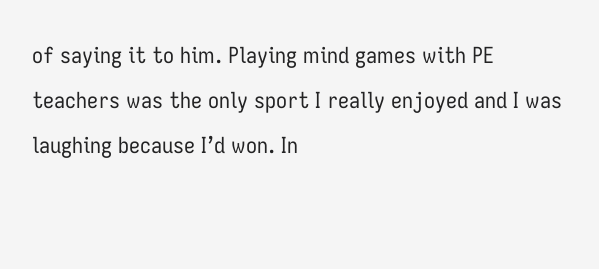of saying it to him. Playing mind games with PE teachers was the only sport I really enjoyed and I was laughing because I’d won. In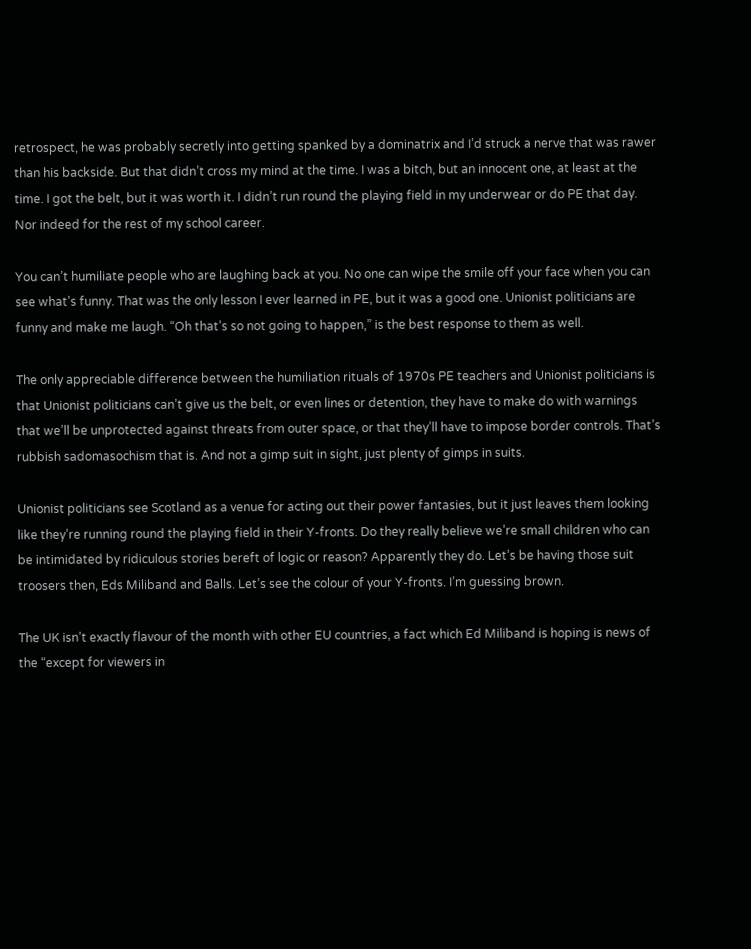retrospect, he was probably secretly into getting spanked by a dominatrix and I’d struck a nerve that was rawer than his backside. But that didn’t cross my mind at the time. I was a bitch, but an innocent one, at least at the time. I got the belt, but it was worth it. I didn’t run round the playing field in my underwear or do PE that day. Nor indeed for the rest of my school career.

You can’t humiliate people who are laughing back at you. No one can wipe the smile off your face when you can see what’s funny. That was the only lesson I ever learned in PE, but it was a good one. Unionist politicians are funny and make me laugh. “Oh that’s so not going to happen,” is the best response to them as well.

The only appreciable difference between the humiliation rituals of 1970s PE teachers and Unionist politicians is that Unionist politicians can’t give us the belt, or even lines or detention, they have to make do with warnings that we’ll be unprotected against threats from outer space, or that they’ll have to impose border controls. That’s rubbish sadomasochism that is. And not a gimp suit in sight, just plenty of gimps in suits.

Unionist politicians see Scotland as a venue for acting out their power fantasies, but it just leaves them looking like they’re running round the playing field in their Y-fronts. Do they really believe we’re small children who can be intimidated by ridiculous stories bereft of logic or reason? Apparently they do. Let’s be having those suit troosers then, Eds Miliband and Balls. Let’s see the colour of your Y-fronts. I’m guessing brown.

The UK isn’t exactly flavour of the month with other EU countries, a fact which Ed Miliband is hoping is news of the “except for viewers in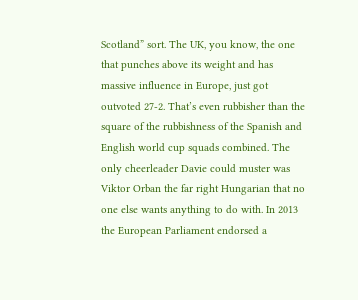Scotland” sort. The UK, you know, the one that punches above its weight and has massive influence in Europe, just got outvoted 27-2. That’s even rubbisher than the square of the rubbishness of the Spanish and English world cup squads combined. The only cheerleader Davie could muster was Viktor Orban the far right Hungarian that no one else wants anything to do with. In 2013 the European Parliament endorsed a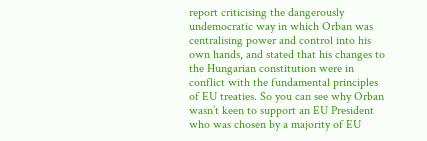report criticising the dangerously undemocratic way in which Orban was centralising power and control into his own hands, and stated that his changes to the Hungarian constitution were in conflict with the fundamental principles of EU treaties. So you can see why Orban wasn’t keen to support an EU President who was chosen by a majority of EU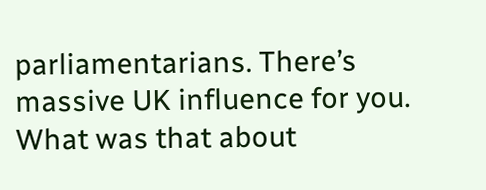parliamentarians. There’s massive UK influence for you. What was that about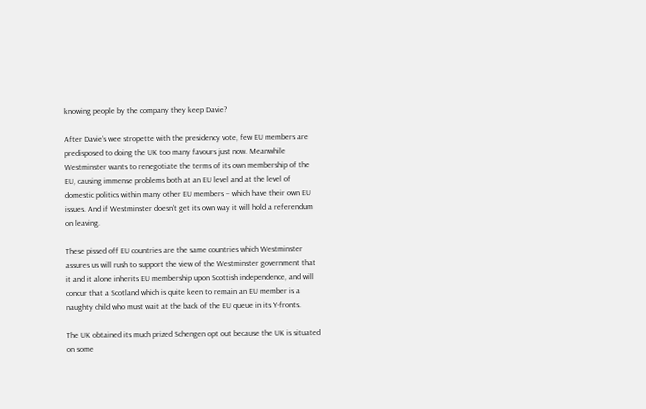knowing people by the company they keep Davie?

After Davie’s wee stropette with the presidency vote, few EU members are predisposed to doing the UK too many favours just now. Meanwhile Westminster wants to renegotiate the terms of its own membership of the EU, causing immense problems both at an EU level and at the level of domestic politics within many other EU members – which have their own EU issues. And if Westminster doesn’t get its own way it will hold a referendum on leaving.

These pissed off EU countries are the same countries which Westminster assures us will rush to support the view of the Westminster government that it and it alone inherits EU membership upon Scottish independence, and will concur that a Scotland which is quite keen to remain an EU member is a naughty child who must wait at the back of the EU queue in its Y-fronts.

The UK obtained its much prized Schengen opt out because the UK is situated on some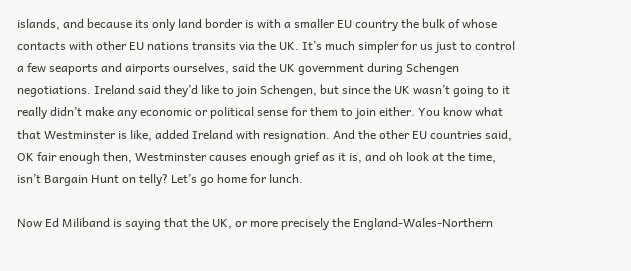islands, and because its only land border is with a smaller EU country the bulk of whose contacts with other EU nations transits via the UK. It’s much simpler for us just to control a few seaports and airports ourselves, said the UK government during Schengen negotiations. Ireland said they’d like to join Schengen, but since the UK wasn’t going to it really didn’t make any economic or political sense for them to join either. You know what that Westminster is like, added Ireland with resignation. And the other EU countries said, OK fair enough then, Westminster causes enough grief as it is, and oh look at the time, isn’t Bargain Hunt on telly? Let’s go home for lunch.

Now Ed Miliband is saying that the UK, or more precisely the England-Wales-Northern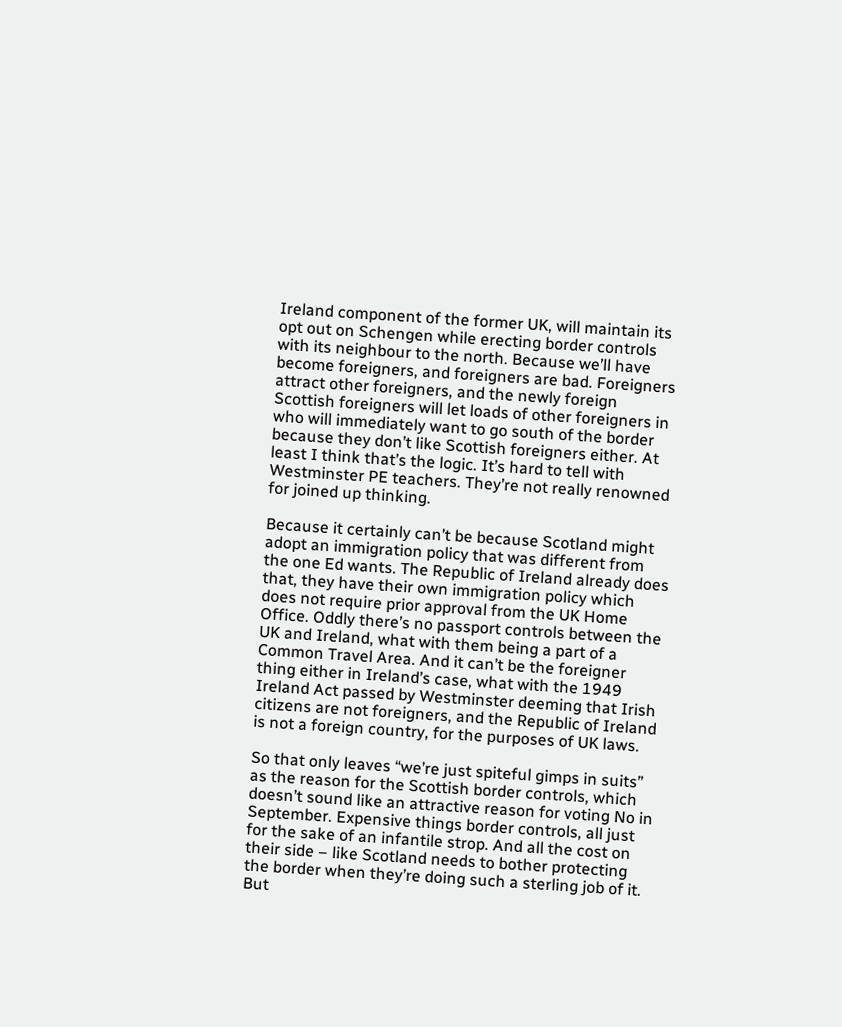Ireland component of the former UK, will maintain its opt out on Schengen while erecting border controls with its neighbour to the north. Because we’ll have become foreigners, and foreigners are bad. Foreigners attract other foreigners, and the newly foreign Scottish foreigners will let loads of other foreigners in who will immediately want to go south of the border because they don’t like Scottish foreigners either. At least I think that’s the logic. It’s hard to tell with Westminster PE teachers. They’re not really renowned for joined up thinking.

Because it certainly can’t be because Scotland might adopt an immigration policy that was different from the one Ed wants. The Republic of Ireland already does that, they have their own immigration policy which does not require prior approval from the UK Home Office. Oddly there’s no passport controls between the UK and Ireland, what with them being a part of a Common Travel Area. And it can’t be the foreigner thing either in Ireland’s case, what with the 1949 Ireland Act passed by Westminster deeming that Irish citizens are not foreigners, and the Republic of Ireland is not a foreign country, for the purposes of UK laws.

So that only leaves “we’re just spiteful gimps in suits” as the reason for the Scottish border controls, which doesn’t sound like an attractive reason for voting No in September. Expensive things border controls, all just for the sake of an infantile strop. And all the cost on their side – like Scotland needs to bother protecting the border when they’re doing such a sterling job of it. But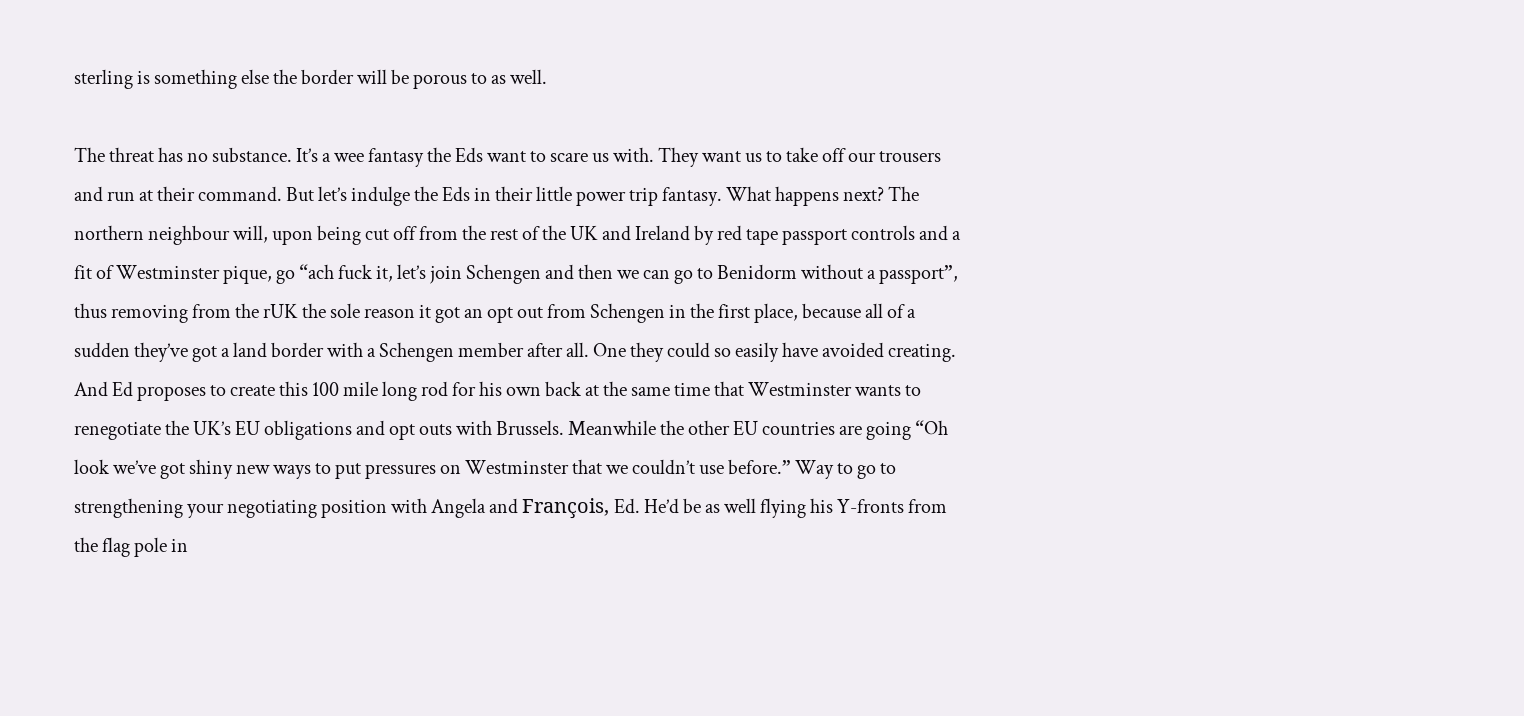sterling is something else the border will be porous to as well.

The threat has no substance. It’s a wee fantasy the Eds want to scare us with. They want us to take off our trousers and run at their command. But let’s indulge the Eds in their little power trip fantasy. What happens next? The northern neighbour will, upon being cut off from the rest of the UK and Ireland by red tape passport controls and a fit of Westminster pique, go “ach fuck it, let’s join Schengen and then we can go to Benidorm without a passport”, thus removing from the rUK the sole reason it got an opt out from Schengen in the first place, because all of a sudden they’ve got a land border with a Schengen member after all. One they could so easily have avoided creating. And Ed proposes to create this 100 mile long rod for his own back at the same time that Westminster wants to renegotiate the UK’s EU obligations and opt outs with Brussels. Meanwhile the other EU countries are going “Oh look we’ve got shiny new ways to put pressures on Westminster that we couldn’t use before.” Way to go to strengthening your negotiating position with Angela and François, Ed. He’d be as well flying his Y-fronts from the flag pole in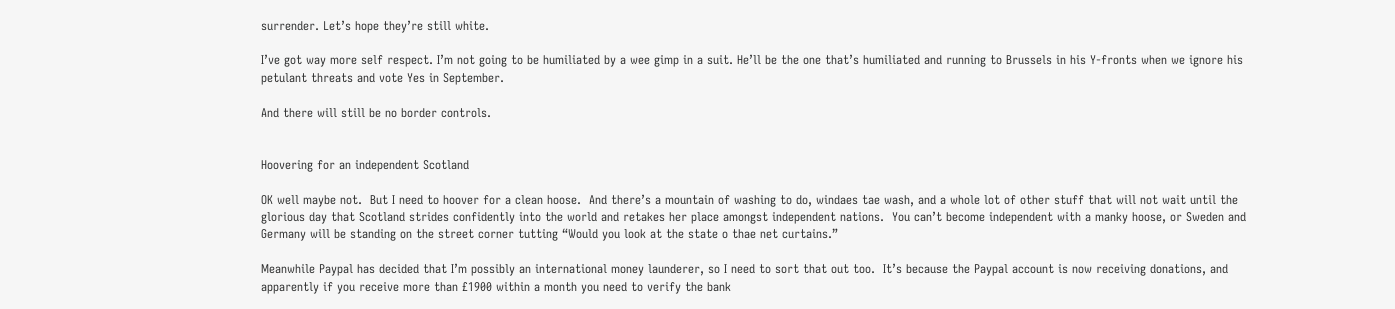surrender. Let’s hope they’re still white.

I’ve got way more self respect. I’m not going to be humiliated by a wee gimp in a suit. He’ll be the one that’s humiliated and running to Brussels in his Y-fronts when we ignore his petulant threats and vote Yes in September.

And there will still be no border controls.


Hoovering for an independent Scotland

OK well maybe not.  But I need to hoover for a clean hoose.  And there’s a mountain of washing to do, windaes tae wash, and a whole lot of other stuff that will not wait until the glorious day that Scotland strides confidently into the world and retakes her place amongst independent nations.  You can’t become independent with a manky hoose, or Sweden and Germany will be standing on the street corner tutting “Would you look at the state o thae net curtains.”

Meanwhile Paypal has decided that I’m possibly an international money launderer, so I need to sort that out too.  It’s because the Paypal account is now receiving donations, and apparently if you receive more than £1900 within a month you need to verify the bank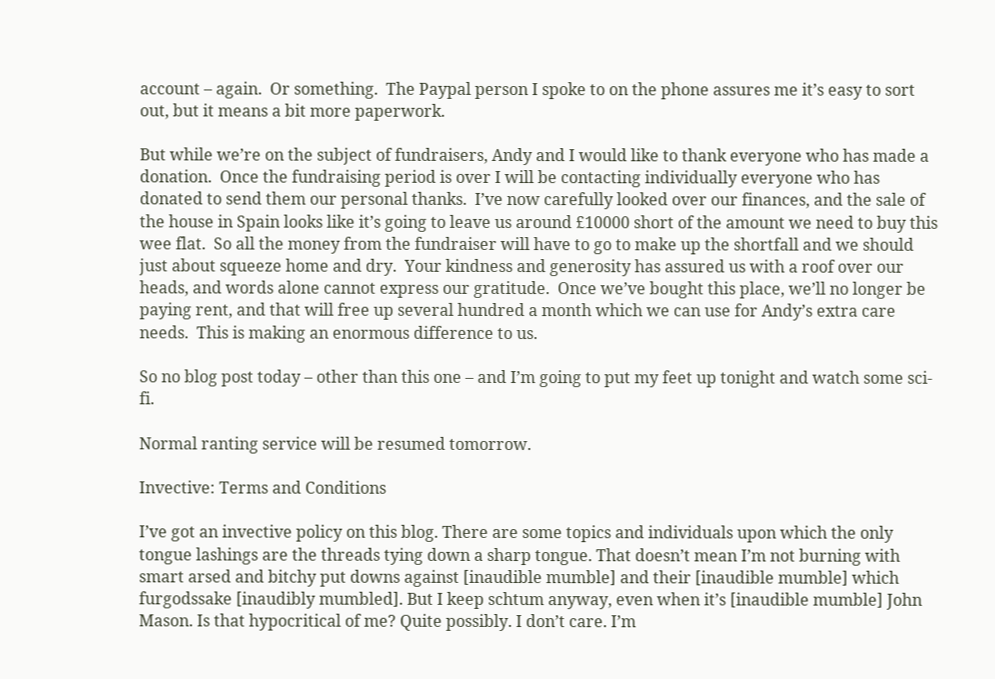account – again.  Or something.  The Paypal person I spoke to on the phone assures me it’s easy to sort out, but it means a bit more paperwork.

But while we’re on the subject of fundraisers, Andy and I would like to thank everyone who has made a donation.  Once the fundraising period is over I will be contacting individually everyone who has donated to send them our personal thanks.  I’ve now carefully looked over our finances, and the sale of the house in Spain looks like it’s going to leave us around £10000 short of the amount we need to buy this wee flat.  So all the money from the fundraiser will have to go to make up the shortfall and we should just about squeeze home and dry.  Your kindness and generosity has assured us with a roof over our heads, and words alone cannot express our gratitude.  Once we’ve bought this place, we’ll no longer be paying rent, and that will free up several hundred a month which we can use for Andy’s extra care needs.  This is making an enormous difference to us.

So no blog post today – other than this one – and I’m going to put my feet up tonight and watch some sci-fi.

Normal ranting service will be resumed tomorrow.

Invective: Terms and Conditions

I’ve got an invective policy on this blog. There are some topics and individuals upon which the only tongue lashings are the threads tying down a sharp tongue. That doesn’t mean I’m not burning with smart arsed and bitchy put downs against [inaudible mumble] and their [inaudible mumble] which furgodssake [inaudibly mumbled]. But I keep schtum anyway, even when it’s [inaudible mumble] John Mason. Is that hypocritical of me? Quite possibly. I don’t care. I’m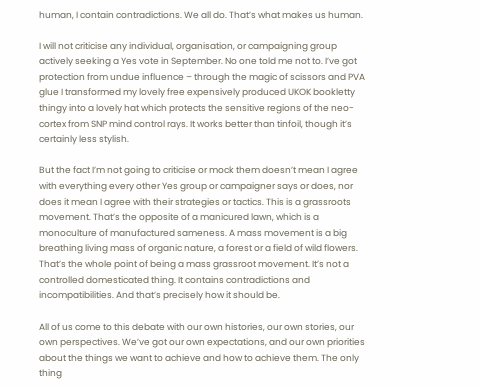human, I contain contradictions. We all do. That’s what makes us human.

I will not criticise any individual, organisation, or campaigning group actively seeking a Yes vote in September. No one told me not to. I’ve got protection from undue influence – through the magic of scissors and PVA glue I transformed my lovely free expensively produced UKOK bookletty thingy into a lovely hat which protects the sensitive regions of the neo-cortex from SNP mind control rays. It works better than tinfoil, though it’s certainly less stylish.

But the fact I’m not going to criticise or mock them doesn’t mean I agree with everything every other Yes group or campaigner says or does, nor does it mean I agree with their strategies or tactics. This is a grassroots movement. That’s the opposite of a manicured lawn, which is a monoculture of manufactured sameness. A mass movement is a big breathing living mass of organic nature, a forest or a field of wild flowers. That’s the whole point of being a mass grassroot movement. It’s not a controlled domesticated thing. It contains contradictions and incompatibilities. And that’s precisely how it should be.

All of us come to this debate with our own histories, our own stories, our own perspectives. We’ve got our own expectations, and our own priorities about the things we want to achieve and how to achieve them. The only thing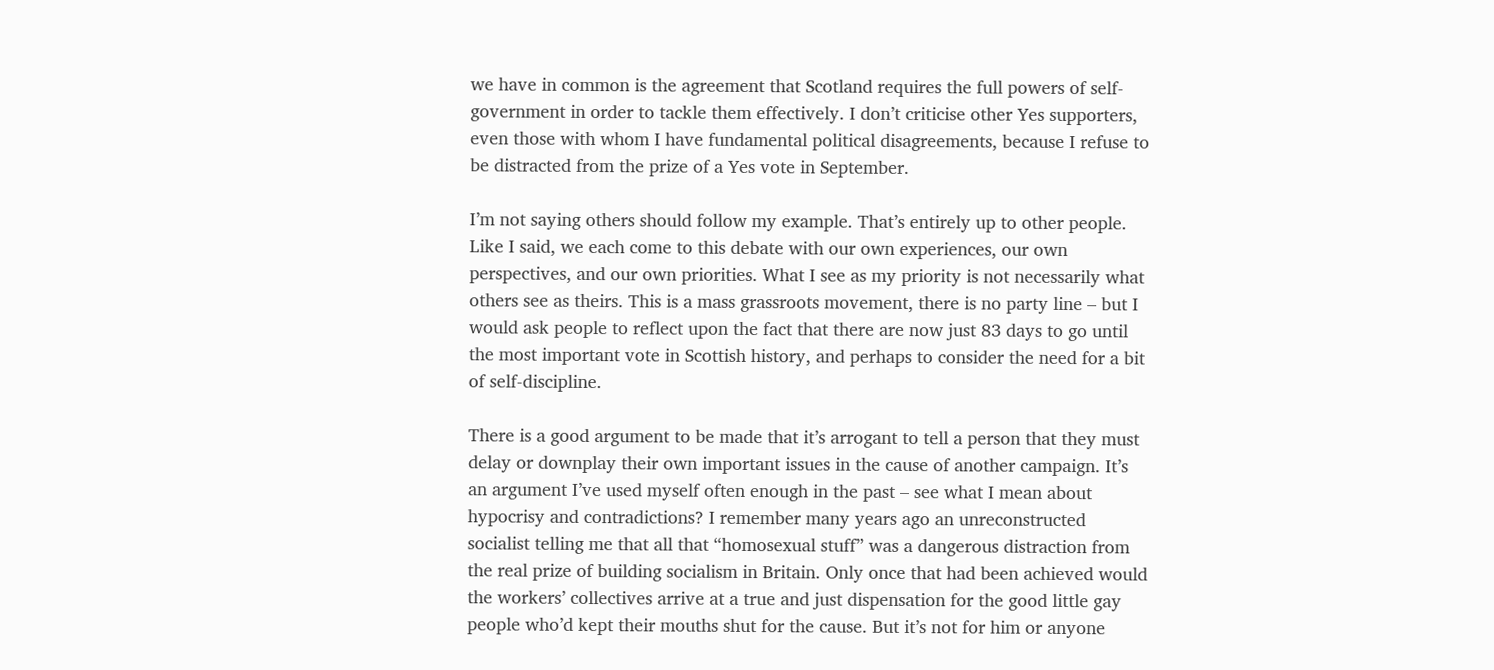we have in common is the agreement that Scotland requires the full powers of self-government in order to tackle them effectively. I don’t criticise other Yes supporters, even those with whom I have fundamental political disagreements, because I refuse to be distracted from the prize of a Yes vote in September.

I’m not saying others should follow my example. That’s entirely up to other people. Like I said, we each come to this debate with our own experiences, our own perspectives, and our own priorities. What I see as my priority is not necessarily what others see as theirs. This is a mass grassroots movement, there is no party line – but I would ask people to reflect upon the fact that there are now just 83 days to go until the most important vote in Scottish history, and perhaps to consider the need for a bit of self-discipline.

There is a good argument to be made that it’s arrogant to tell a person that they must delay or downplay their own important issues in the cause of another campaign. It’s an argument I’ve used myself often enough in the past – see what I mean about hypocrisy and contradictions? I remember many years ago an unreconstructed socialist telling me that all that “homosexual stuff” was a dangerous distraction from the real prize of building socialism in Britain. Only once that had been achieved would the workers’ collectives arrive at a true and just dispensation for the good little gay people who’d kept their mouths shut for the cause. But it’s not for him or anyone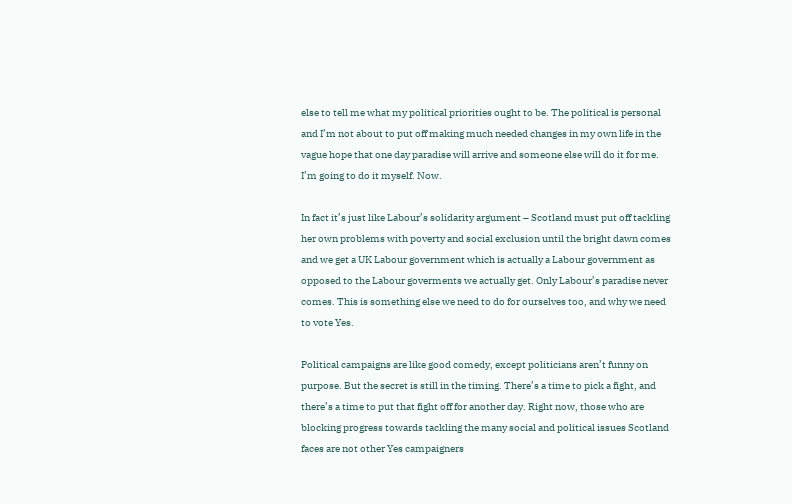else to tell me what my political priorities ought to be. The political is personal and I’m not about to put off making much needed changes in my own life in the vague hope that one day paradise will arrive and someone else will do it for me. I’m going to do it myself. Now.

In fact it’s just like Labour’s solidarity argument – Scotland must put off tackling her own problems with poverty and social exclusion until the bright dawn comes and we get a UK Labour government which is actually a Labour government as opposed to the Labour goverments we actually get. Only Labour’s paradise never comes. This is something else we need to do for ourselves too, and why we need to vote Yes.

Political campaigns are like good comedy, except politicians aren’t funny on purpose. But the secret is still in the timing. There’s a time to pick a fight, and there’s a time to put that fight off for another day. Right now, those who are blocking progress towards tackling the many social and political issues Scotland faces are not other Yes campaigners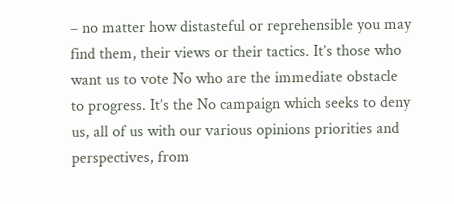– no matter how distasteful or reprehensible you may find them, their views or their tactics. It’s those who want us to vote No who are the immediate obstacle to progress. It’s the No campaign which seeks to deny us, all of us with our various opinions priorities and perspectives, from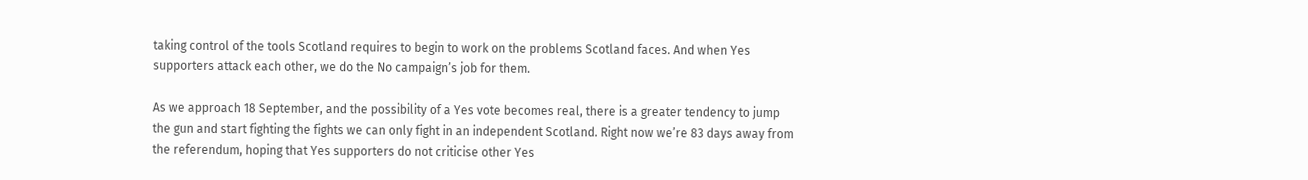taking control of the tools Scotland requires to begin to work on the problems Scotland faces. And when Yes supporters attack each other, we do the No campaign’s job for them.

As we approach 18 September, and the possibility of a Yes vote becomes real, there is a greater tendency to jump the gun and start fighting the fights we can only fight in an independent Scotland. Right now we’re 83 days away from the referendum, hoping that Yes supporters do not criticise other Yes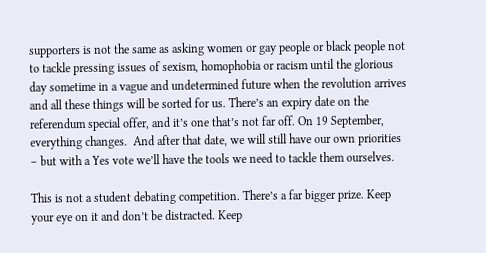supporters is not the same as asking women or gay people or black people not to tackle pressing issues of sexism, homophobia or racism until the glorious day sometime in a vague and undetermined future when the revolution arrives and all these things will be sorted for us. There’s an expiry date on the referendum special offer, and it’s one that’s not far off. On 19 September, everything changes.  And after that date, we will still have our own priorities – but with a Yes vote we’ll have the tools we need to tackle them ourselves.

This is not a student debating competition. There’s a far bigger prize. Keep your eye on it and don’t be distracted. Keep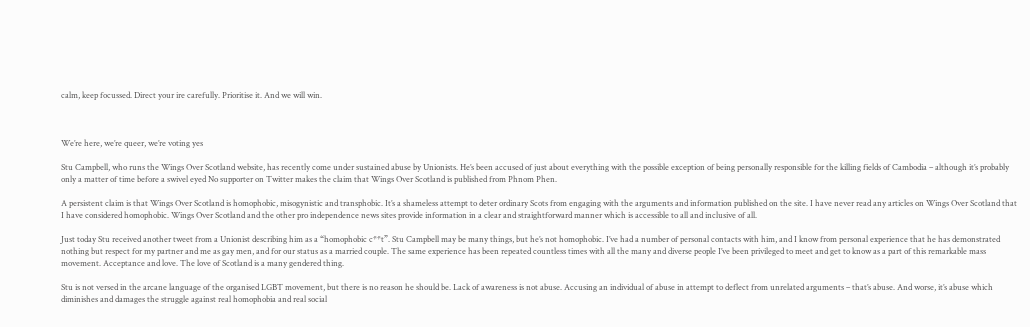calm, keep focussed. Direct your ire carefully. Prioritise it. And we will win.



We’re here, we’re queer, we’re voting yes

Stu Campbell, who runs the Wings Over Scotland website, has recently come under sustained abuse by Unionists. He’s been accused of just about everything with the possible exception of being personally responsible for the killing fields of Cambodia – although it’s probably only a matter of time before a swivel eyed No supporter on Twitter makes the claim that Wings Over Scotland is published from Phnom Phen.

A persistent claim is that Wings Over Scotland is homophobic, misogynistic and transphobic. It’s a shameless attempt to deter ordinary Scots from engaging with the arguments and information published on the site. I have never read any articles on Wings Over Scotland that I have considered homophobic. Wings Over Scotland and the other pro independence news sites provide information in a clear and straightforward manner which is accessible to all and inclusive of all.

Just today Stu received another tweet from a Unionist describing him as a “homophobic c**t”. Stu Campbell may be many things, but he’s not homophobic. I’ve had a number of personal contacts with him, and I know from personal experience that he has demonstrated nothing but respect for my partner and me as gay men, and for our status as a married couple. The same experience has been repeated countless times with all the many and diverse people I’ve been privileged to meet and get to know as a part of this remarkable mass movement. Acceptance and love. The love of Scotland is a many gendered thing.

Stu is not versed in the arcane language of the organised LGBT movement, but there is no reason he should be. Lack of awareness is not abuse. Accusing an individual of abuse in attempt to deflect from unrelated arguments – that’s abuse. And worse, it’s abuse which diminishes and damages the struggle against real homophobia and real social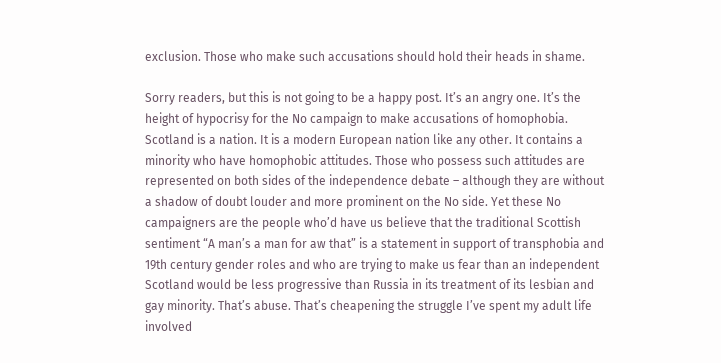exclusion. Those who make such accusations should hold their heads in shame.

Sorry readers, but this is not going to be a happy post. It’s an angry one. It’s the height of hypocrisy for the No campaign to make accusations of homophobia. Scotland is a nation. It is a modern European nation like any other. It contains a minority who have homophobic attitudes. Those who possess such attitudes are represented on both sides of the independence debate – although they are without a shadow of doubt louder and more prominent on the No side. Yet these No campaigners are the people who’d have us believe that the traditional Scottish sentiment “A man’s a man for aw that” is a statement in support of transphobia and 19th century gender roles and who are trying to make us fear than an independent Scotland would be less progressive than Russia in its treatment of its lesbian and gay minority. That’s abuse. That’s cheapening the struggle I’ve spent my adult life involved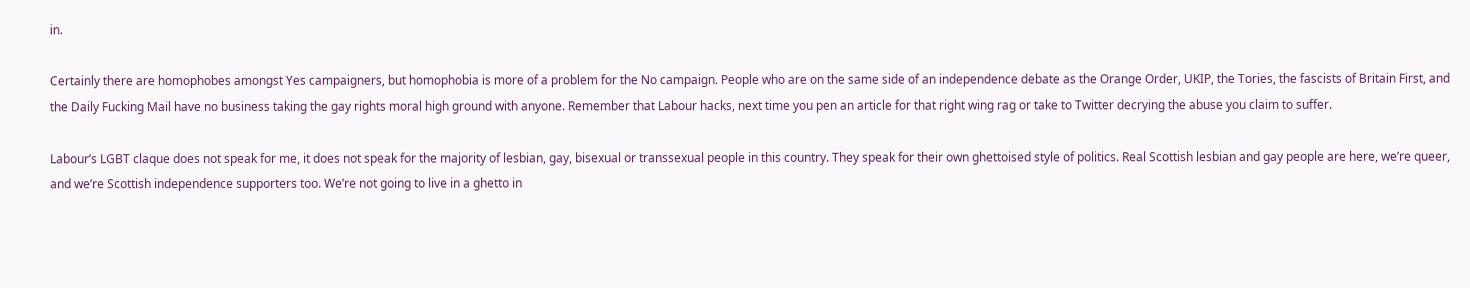in.

Certainly there are homophobes amongst Yes campaigners, but homophobia is more of a problem for the No campaign. People who are on the same side of an independence debate as the Orange Order, UKIP, the Tories, the fascists of Britain First, and the Daily Fucking Mail have no business taking the gay rights moral high ground with anyone. Remember that Labour hacks, next time you pen an article for that right wing rag or take to Twitter decrying the abuse you claim to suffer.

Labour’s LGBT claque does not speak for me, it does not speak for the majority of lesbian, gay, bisexual or transsexual people in this country. They speak for their own ghettoised style of politics. Real Scottish lesbian and gay people are here, we’re queer, and we’re Scottish independence supporters too. We’re not going to live in a ghetto in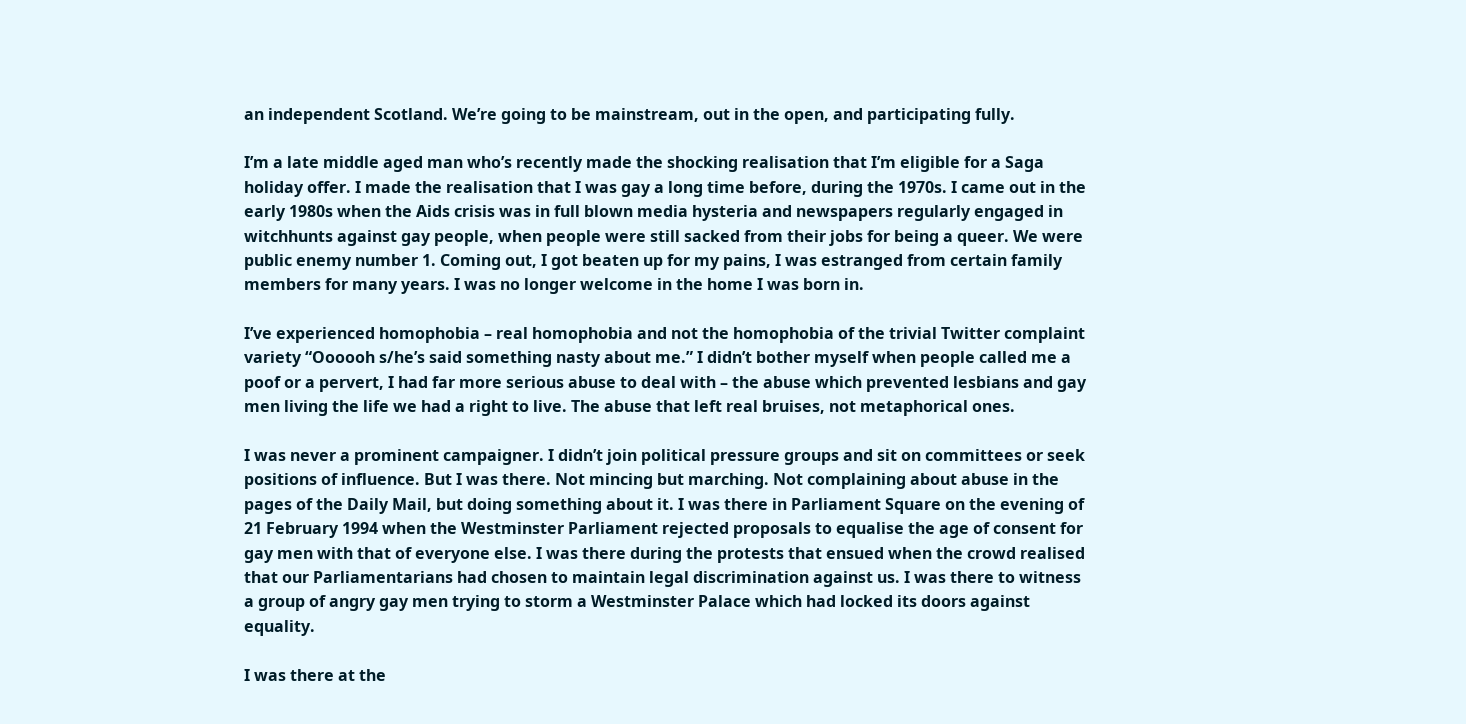an independent Scotland. We’re going to be mainstream, out in the open, and participating fully.

I’m a late middle aged man who’s recently made the shocking realisation that I’m eligible for a Saga holiday offer. I made the realisation that I was gay a long time before, during the 1970s. I came out in the early 1980s when the Aids crisis was in full blown media hysteria and newspapers regularly engaged in witchhunts against gay people, when people were still sacked from their jobs for being a queer. We were public enemy number 1. Coming out, I got beaten up for my pains, I was estranged from certain family members for many years. I was no longer welcome in the home I was born in.

I’ve experienced homophobia – real homophobia and not the homophobia of the trivial Twitter complaint variety “Oooooh s/he’s said something nasty about me.” I didn’t bother myself when people called me a poof or a pervert, I had far more serious abuse to deal with – the abuse which prevented lesbians and gay men living the life we had a right to live. The abuse that left real bruises, not metaphorical ones.

I was never a prominent campaigner. I didn’t join political pressure groups and sit on committees or seek positions of influence. But I was there. Not mincing but marching. Not complaining about abuse in the pages of the Daily Mail, but doing something about it. I was there in Parliament Square on the evening of 21 February 1994 when the Westminster Parliament rejected proposals to equalise the age of consent for gay men with that of everyone else. I was there during the protests that ensued when the crowd realised that our Parliamentarians had chosen to maintain legal discrimination against us. I was there to witness a group of angry gay men trying to storm a Westminster Palace which had locked its doors against equality.

I was there at the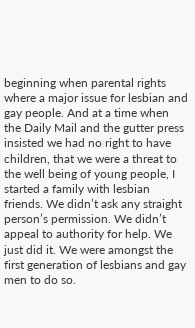beginning when parental rights where a major issue for lesbian and gay people. And at a time when the Daily Mail and the gutter press insisted we had no right to have children, that we were a threat to the well being of young people, I started a family with lesbian friends. We didn’t ask any straight person’s permission. We didn’t appeal to authority for help. We just did it. We were amongst the first generation of lesbians and gay men to do so.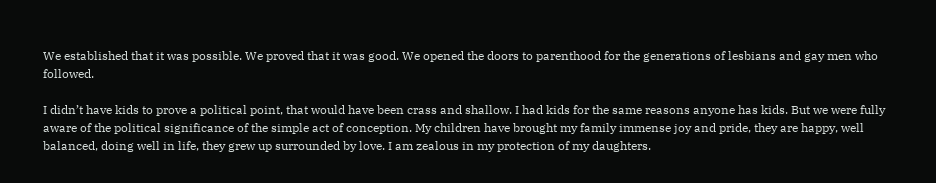We established that it was possible. We proved that it was good. We opened the doors to parenthood for the generations of lesbians and gay men who followed.

I didn’t have kids to prove a political point, that would have been crass and shallow. I had kids for the same reasons anyone has kids. But we were fully aware of the political significance of the simple act of conception. My children have brought my family immense joy and pride, they are happy, well balanced, doing well in life, they grew up surrounded by love. I am zealous in my protection of my daughters.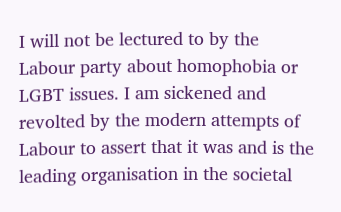I will not be lectured to by the Labour party about homophobia or LGBT issues. I am sickened and revolted by the modern attempts of Labour to assert that it was and is the leading organisation in the societal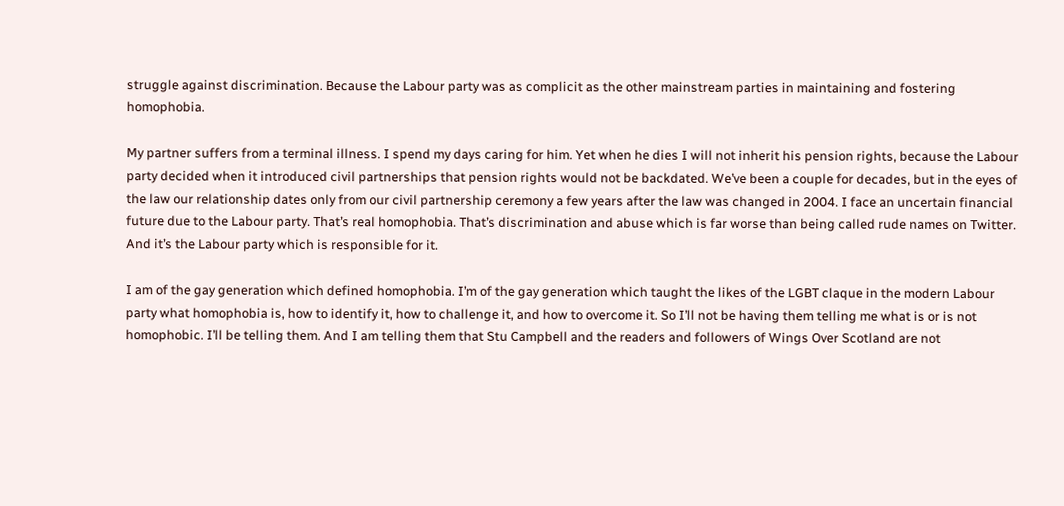struggle against discrimination. Because the Labour party was as complicit as the other mainstream parties in maintaining and fostering homophobia.

My partner suffers from a terminal illness. I spend my days caring for him. Yet when he dies I will not inherit his pension rights, because the Labour party decided when it introduced civil partnerships that pension rights would not be backdated. We’ve been a couple for decades, but in the eyes of the law our relationship dates only from our civil partnership ceremony a few years after the law was changed in 2004. I face an uncertain financial future due to the Labour party. That’s real homophobia. That’s discrimination and abuse which is far worse than being called rude names on Twitter. And it’s the Labour party which is responsible for it.

I am of the gay generation which defined homophobia. I’m of the gay generation which taught the likes of the LGBT claque in the modern Labour party what homophobia is, how to identify it, how to challenge it, and how to overcome it. So I’ll not be having them telling me what is or is not homophobic. I’ll be telling them. And I am telling them that Stu Campbell and the readers and followers of Wings Over Scotland are not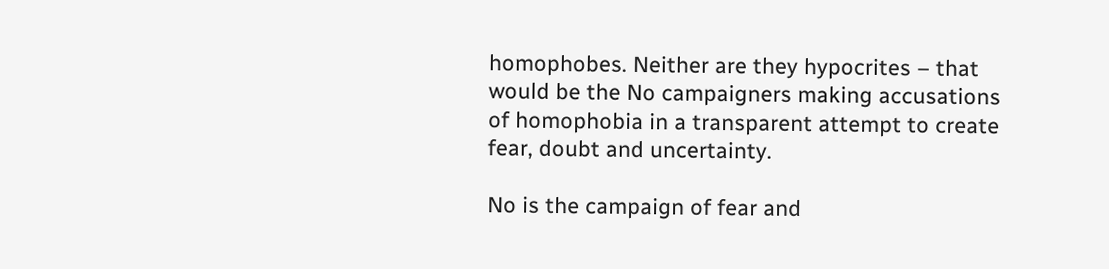homophobes. Neither are they hypocrites – that would be the No campaigners making accusations of homophobia in a transparent attempt to create fear, doubt and uncertainty.

No is the campaign of fear and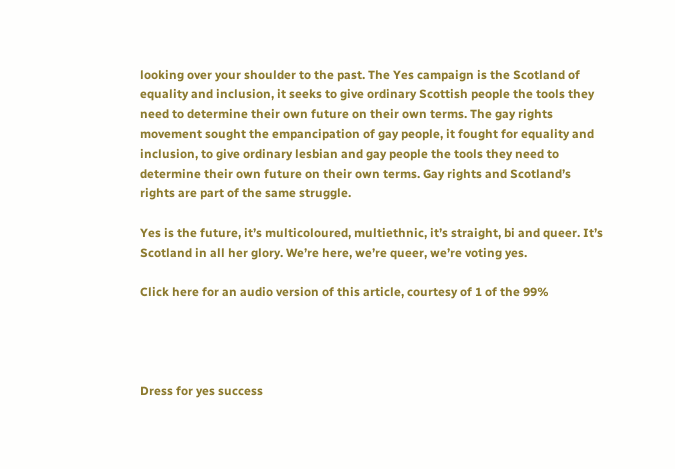looking over your shoulder to the past. The Yes campaign is the Scotland of equality and inclusion, it seeks to give ordinary Scottish people the tools they need to determine their own future on their own terms. The gay rights movement sought the empancipation of gay people, it fought for equality and inclusion, to give ordinary lesbian and gay people the tools they need to determine their own future on their own terms. Gay rights and Scotland’s rights are part of the same struggle.

Yes is the future, it’s multicoloured, multiethnic, it’s straight, bi and queer. It’s Scotland in all her glory. We’re here, we’re queer, we’re voting yes.

Click here for an audio version of this article, courtesy of 1 of the 99%




Dress for yes success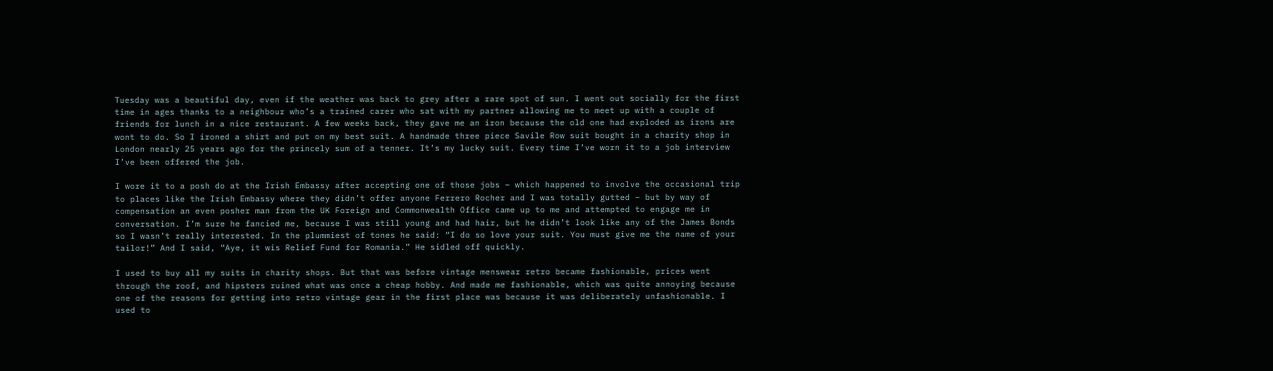Tuesday was a beautiful day, even if the weather was back to grey after a rare spot of sun. I went out socially for the first time in ages thanks to a neighbour who’s a trained carer who sat with my partner allowing me to meet up with a couple of friends for lunch in a nice restaurant. A few weeks back, they gave me an iron because the old one had exploded as irons are wont to do. So I ironed a shirt and put on my best suit. A handmade three piece Savile Row suit bought in a charity shop in London nearly 25 years ago for the princely sum of a tenner. It’s my lucky suit. Every time I’ve worn it to a job interview I’ve been offered the job.

I wore it to a posh do at the Irish Embassy after accepting one of those jobs – which happened to involve the occasional trip to places like the Irish Embassy where they didn’t offer anyone Ferrero Rocher and I was totally gutted – but by way of compensation an even posher man from the UK Foreign and Commonwealth Office came up to me and attempted to engage me in conversation. I’m sure he fancied me, because I was still young and had hair, but he didn’t look like any of the James Bonds so I wasn’t really interested. In the plummiest of tones he said: “I do so love your suit. You must give me the name of your tailor!” And I said, “Aye, it wis Relief Fund for Romania.” He sidled off quickly.

I used to buy all my suits in charity shops. But that was before vintage menswear retro became fashionable, prices went through the roof, and hipsters ruined what was once a cheap hobby. And made me fashionable, which was quite annoying because one of the reasons for getting into retro vintage gear in the first place was because it was deliberately unfashionable. I used to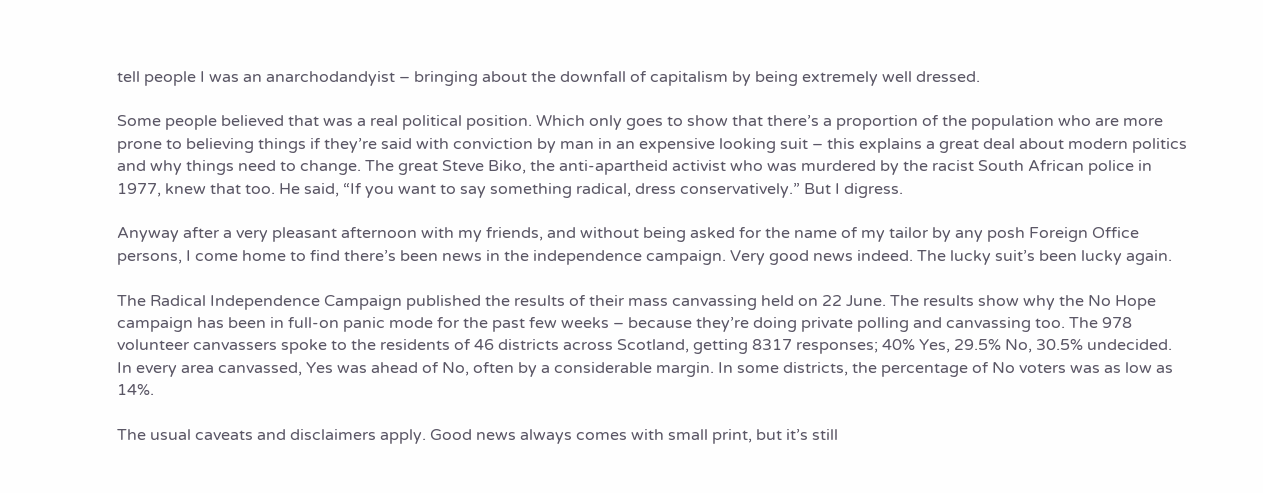tell people I was an anarchodandyist – bringing about the downfall of capitalism by being extremely well dressed.

Some people believed that was a real political position. Which only goes to show that there’s a proportion of the population who are more prone to believing things if they’re said with conviction by man in an expensive looking suit – this explains a great deal about modern politics and why things need to change. The great Steve Biko, the anti-apartheid activist who was murdered by the racist South African police in 1977, knew that too. He said, “If you want to say something radical, dress conservatively.” But I digress.

Anyway after a very pleasant afternoon with my friends, and without being asked for the name of my tailor by any posh Foreign Office persons, I come home to find there’s been news in the independence campaign. Very good news indeed. The lucky suit’s been lucky again.

The Radical Independence Campaign published the results of their mass canvassing held on 22 June. The results show why the No Hope campaign has been in full-on panic mode for the past few weeks – because they’re doing private polling and canvassing too. The 978 volunteer canvassers spoke to the residents of 46 districts across Scotland, getting 8317 responses; 40% Yes, 29.5% No, 30.5% undecided. In every area canvassed, Yes was ahead of No, often by a considerable margin. In some districts, the percentage of No voters was as low as 14%.

The usual caveats and disclaimers apply. Good news always comes with small print, but it’s still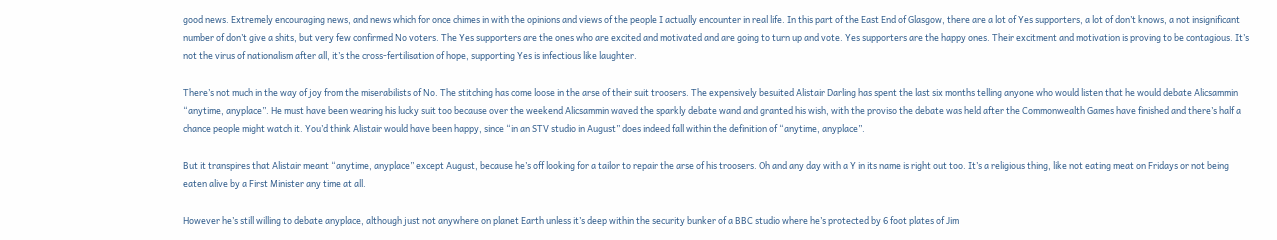good news. Extremely encouraging news, and news which for once chimes in with the opinions and views of the people I actually encounter in real life. In this part of the East End of Glasgow, there are a lot of Yes supporters, a lot of don’t knows, a not insignificant number of don’t give a shits, but very few confirmed No voters. The Yes supporters are the ones who are excited and motivated and are going to turn up and vote. Yes supporters are the happy ones. Their excitment and motivation is proving to be contagious. It’s not the virus of nationalism after all, it’s the cross-fertilisation of hope, supporting Yes is infectious like laughter.

There’s not much in the way of joy from the miserabilists of No. The stitching has come loose in the arse of their suit troosers. The expensively besuited Alistair Darling has spent the last six months telling anyone who would listen that he would debate Alicsammin “anytime, anyplace”. He must have been wearing his lucky suit too because over the weekend Alicsammin waved the sparkly debate wand and granted his wish, with the proviso the debate was held after the Commonwealth Games have finished and there’s half a chance people might watch it. You’d think Alistair would have been happy, since “in an STV studio in August” does indeed fall within the definition of “anytime, anyplace”.

But it transpires that Alistair meant “anytime, anyplace” except August, because he’s off looking for a tailor to repair the arse of his troosers. Oh and any day with a Y in its name is right out too. It’s a religious thing, like not eating meat on Fridays or not being eaten alive by a First Minister any time at all.

However he’s still willing to debate anyplace, although just not anywhere on planet Earth unless it’s deep within the security bunker of a BBC studio where he’s protected by 6 foot plates of Jim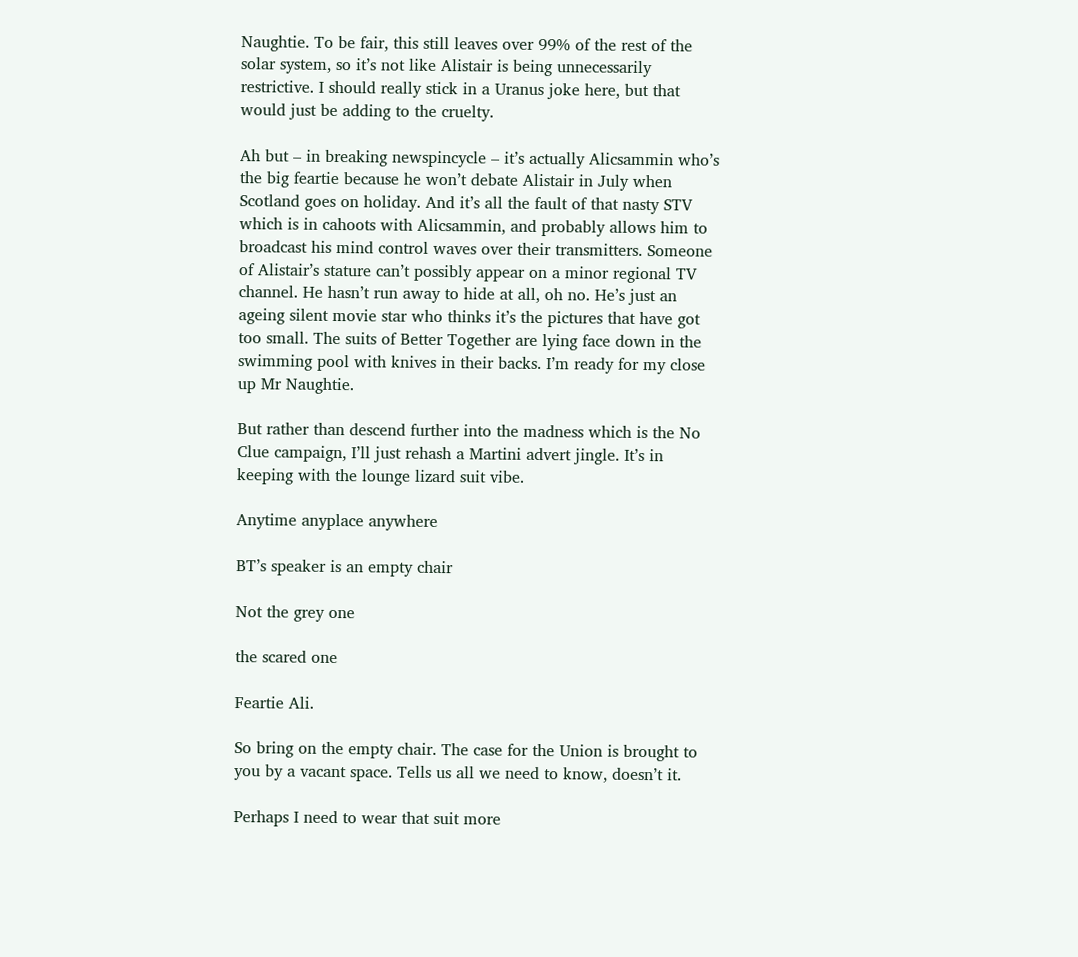Naughtie. To be fair, this still leaves over 99% of the rest of the solar system, so it’s not like Alistair is being unnecessarily restrictive. I should really stick in a Uranus joke here, but that would just be adding to the cruelty.

Ah but – in breaking newspincycle – it’s actually Alicsammin who’s the big feartie because he won’t debate Alistair in July when Scotland goes on holiday. And it’s all the fault of that nasty STV which is in cahoots with Alicsammin, and probably allows him to broadcast his mind control waves over their transmitters. Someone of Alistair’s stature can’t possibly appear on a minor regional TV channel. He hasn’t run away to hide at all, oh no. He’s just an ageing silent movie star who thinks it’s the pictures that have got too small. The suits of Better Together are lying face down in the swimming pool with knives in their backs. I’m ready for my close up Mr Naughtie.

But rather than descend further into the madness which is the No Clue campaign, I’ll just rehash a Martini advert jingle. It’s in keeping with the lounge lizard suit vibe.

Anytime anyplace anywhere

BT’s speaker is an empty chair

Not the grey one

the scared one

Feartie Ali.

So bring on the empty chair. The case for the Union is brought to you by a vacant space. Tells us all we need to know, doesn’t it.

Perhaps I need to wear that suit more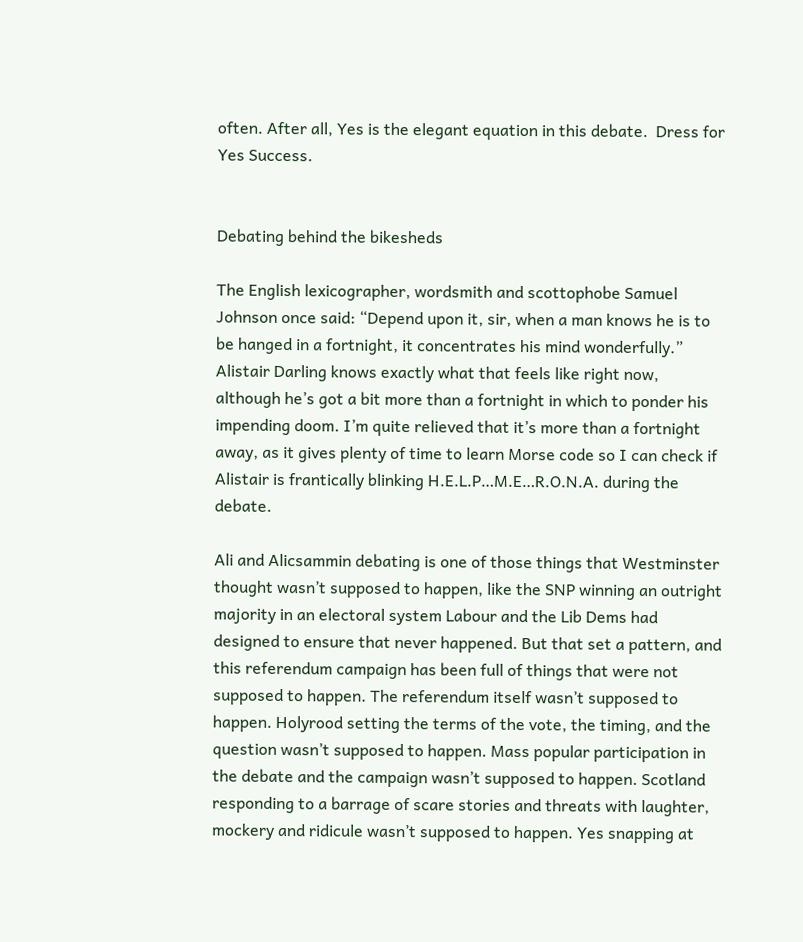often. After all, Yes is the elegant equation in this debate.  Dress for Yes Success.


Debating behind the bikesheds

The English lexicographer, wordsmith and scottophobe Samuel Johnson once said: “Depend upon it, sir, when a man knows he is to be hanged in a fortnight, it concentrates his mind wonderfully.” Alistair Darling knows exactly what that feels like right now, although he’s got a bit more than a fortnight in which to ponder his impending doom. I’m quite relieved that it’s more than a fortnight away, as it gives plenty of time to learn Morse code so I can check if Alistair is frantically blinking H.E.L.P…M.E…R.O.N.A. during the debate.

Ali and Alicsammin debating is one of those things that Westminster thought wasn’t supposed to happen, like the SNP winning an outright majority in an electoral system Labour and the Lib Dems had designed to ensure that never happened. But that set a pattern, and this referendum campaign has been full of things that were not supposed to happen. The referendum itself wasn’t supposed to happen. Holyrood setting the terms of the vote, the timing, and the question wasn’t supposed to happen. Mass popular participation in the debate and the campaign wasn’t supposed to happen. Scotland responding to a barrage of scare stories and threats with laughter, mockery and ridicule wasn’t supposed to happen. Yes snapping at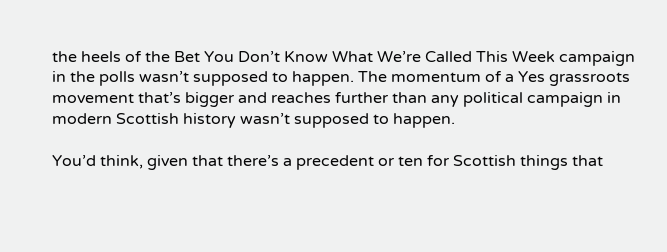the heels of the Bet You Don’t Know What We’re Called This Week campaign in the polls wasn’t supposed to happen. The momentum of a Yes grassroots movement that’s bigger and reaches further than any political campaign in modern Scottish history wasn’t supposed to happen.

You’d think, given that there’s a precedent or ten for Scottish things that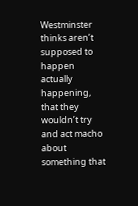Westminster thinks aren’t supposed to happen actually happening, that they wouldn’t try and act macho about something that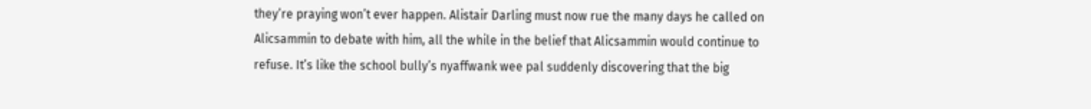they’re praying won’t ever happen. Alistair Darling must now rue the many days he called on Alicsammin to debate with him, all the while in the belief that Alicsammin would continue to refuse. It’s like the school bully’s nyaffwank wee pal suddenly discovering that the big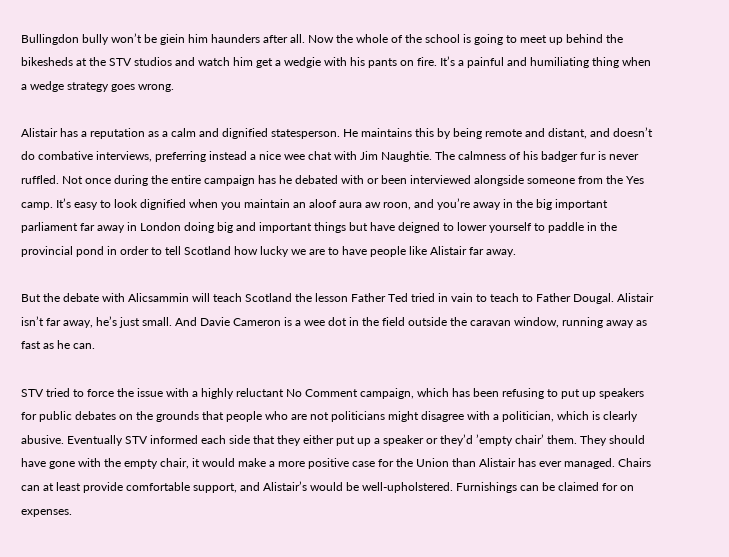Bullingdon bully won’t be giein him haunders after all. Now the whole of the school is going to meet up behind the bikesheds at the STV studios and watch him get a wedgie with his pants on fire. It’s a painful and humiliating thing when a wedge strategy goes wrong.

Alistair has a reputation as a calm and dignified statesperson. He maintains this by being remote and distant, and doesn’t do combative interviews, preferring instead a nice wee chat with Jim Naughtie. The calmness of his badger fur is never ruffled. Not once during the entire campaign has he debated with or been interviewed alongside someone from the Yes camp. It’s easy to look dignified when you maintain an aloof aura aw roon, and you’re away in the big important parliament far away in London doing big and important things but have deigned to lower yourself to paddle in the provincial pond in order to tell Scotland how lucky we are to have people like Alistair far away.

But the debate with Alicsammin will teach Scotland the lesson Father Ted tried in vain to teach to Father Dougal. Alistair isn’t far away, he’s just small. And Davie Cameron is a wee dot in the field outside the caravan window, running away as fast as he can.

STV tried to force the issue with a highly reluctant No Comment campaign, which has been refusing to put up speakers for public debates on the grounds that people who are not politicians might disagree with a politician, which is clearly abusive. Eventually STV informed each side that they either put up a speaker or they’d ’empty chair’ them. They should have gone with the empty chair, it would make a more positive case for the Union than Alistair has ever managed. Chairs can at least provide comfortable support, and Alistair’s would be well-upholstered. Furnishings can be claimed for on expenses.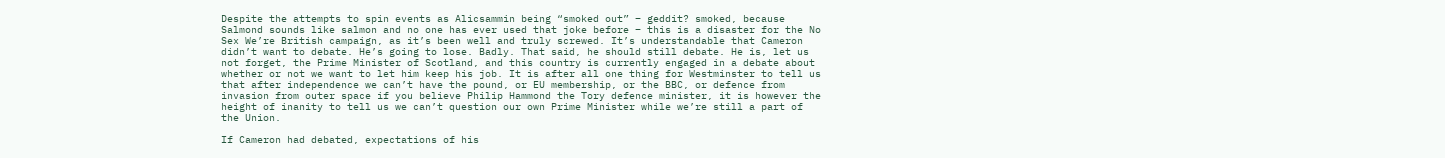Despite the attempts to spin events as Alicsammin being “smoked out” – geddit? smoked, because Salmond sounds like salmon and no one has ever used that joke before – this is a disaster for the No Sex We’re British campaign, as it’s been well and truly screwed. It’s understandable that Cameron didn’t want to debate. He’s going to lose. Badly. That said, he should still debate. He is, let us not forget, the Prime Minister of Scotland, and this country is currently engaged in a debate about whether or not we want to let him keep his job. It is after all one thing for Westminster to tell us that after independence we can’t have the pound, or EU membership, or the BBC, or defence from invasion from outer space if you believe Philip Hammond the Tory defence minister, it is however the height of inanity to tell us we can’t question our own Prime Minister while we’re still a part of the Union.

If Cameron had debated, expectations of his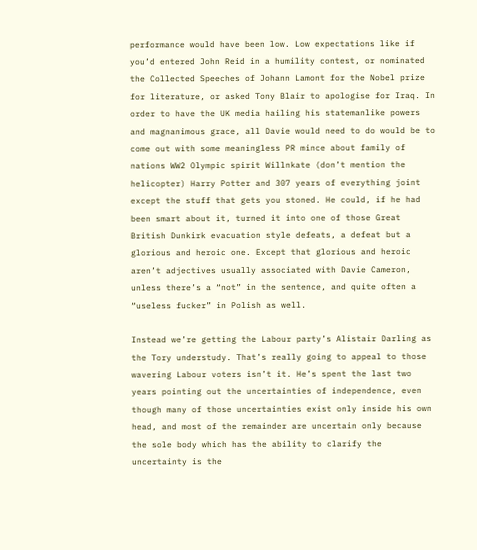performance would have been low. Low expectations like if you’d entered John Reid in a humility contest, or nominated the Collected Speeches of Johann Lamont for the Nobel prize for literature, or asked Tony Blair to apologise for Iraq. In order to have the UK media hailing his statemanlike powers and magnanimous grace, all Davie would need to do would be to come out with some meaningless PR mince about family of nations WW2 Olympic spirit Willnkate (don’t mention the helicopter) Harry Potter and 307 years of everything joint except the stuff that gets you stoned. He could, if he had been smart about it, turned it into one of those Great British Dunkirk evacuation style defeats, a defeat but a glorious and heroic one. Except that glorious and heroic aren’t adjectives usually associated with Davie Cameron, unless there’s a “not” in the sentence, and quite often a “useless fucker” in Polish as well.

Instead we’re getting the Labour party’s Alistair Darling as the Tory understudy. That’s really going to appeal to those wavering Labour voters isn’t it. He’s spent the last two years pointing out the uncertainties of independence, even though many of those uncertainties exist only inside his own head, and most of the remainder are uncertain only because the sole body which has the ability to clarify the uncertainty is the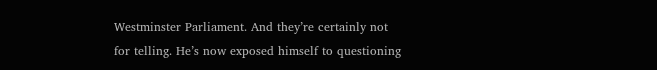Westminster Parliament. And they’re certainly not for telling. He’s now exposed himself to questioning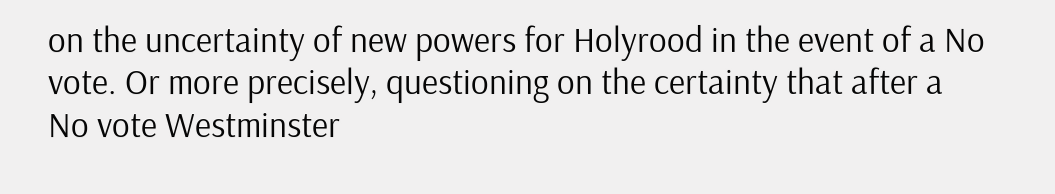on the uncertainty of new powers for Holyrood in the event of a No vote. Or more precisely, questioning on the certainty that after a No vote Westminster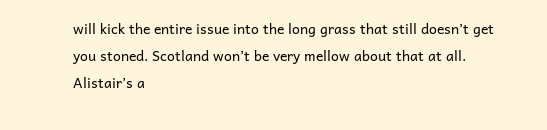will kick the entire issue into the long grass that still doesn’t get you stoned. Scotland won’t be very mellow about that at all. Alistair’s a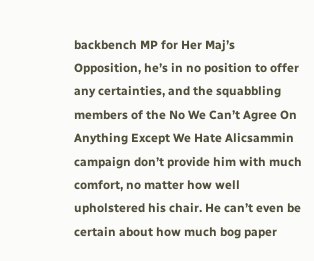backbench MP for Her Maj’s Opposition, he’s in no position to offer any certainties, and the squabbling members of the No We Can’t Agree On Anything Except We Hate Alicsammin campaign don’t provide him with much comfort, no matter how well upholstered his chair. He can’t even be certain about how much bog paper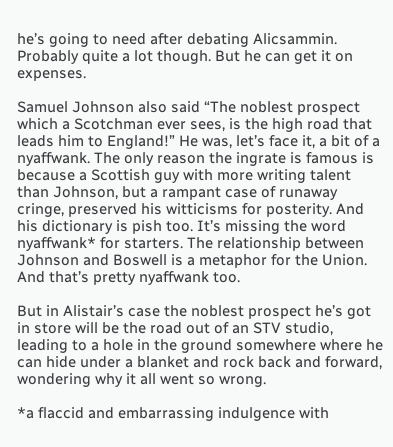he’s going to need after debating Alicsammin. Probably quite a lot though. But he can get it on expenses.

Samuel Johnson also said “The noblest prospect which a Scotchman ever sees, is the high road that leads him to England!” He was, let’s face it, a bit of a nyaffwank. The only reason the ingrate is famous is because a Scottish guy with more writing talent than Johnson, but a rampant case of runaway cringe, preserved his witticisms for posterity. And his dictionary is pish too. It’s missing the word nyaffwank* for starters. The relationship between Johnson and Boswell is a metaphor for the Union. And that’s pretty nyaffwank too.

But in Alistair’s case the noblest prospect he’s got in store will be the road out of an STV studio, leading to a hole in the ground somewhere where he can hide under a blanket and rock back and forward, wondering why it all went so wrong.

*a flaccid and embarrassing indulgence with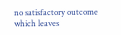no satisfactory outcome which leaves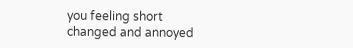you feeling short changed and annoyed